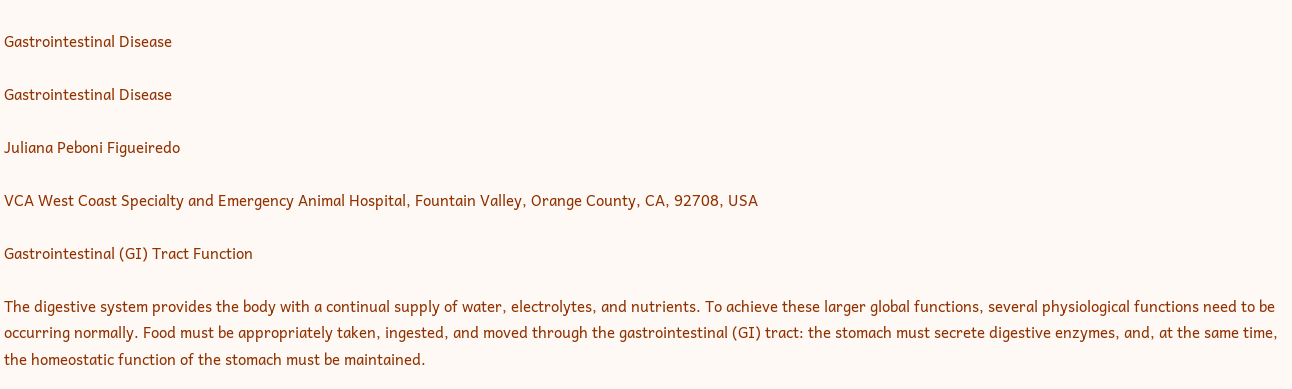Gastrointestinal Disease

Gastrointestinal Disease

Juliana Peboni Figueiredo

VCA West Coast Specialty and Emergency Animal Hospital, Fountain Valley, Orange County, CA, 92708, USA

Gastrointestinal (GI) Tract Function

The digestive system provides the body with a continual supply of water, electrolytes, and nutrients. To achieve these larger global functions, several physiological functions need to be occurring normally. Food must be appropriately taken, ingested, and moved through the gastrointestinal (GI) tract: the stomach must secrete digestive enzymes, and, at the same time, the homeostatic function of the stomach must be maintained.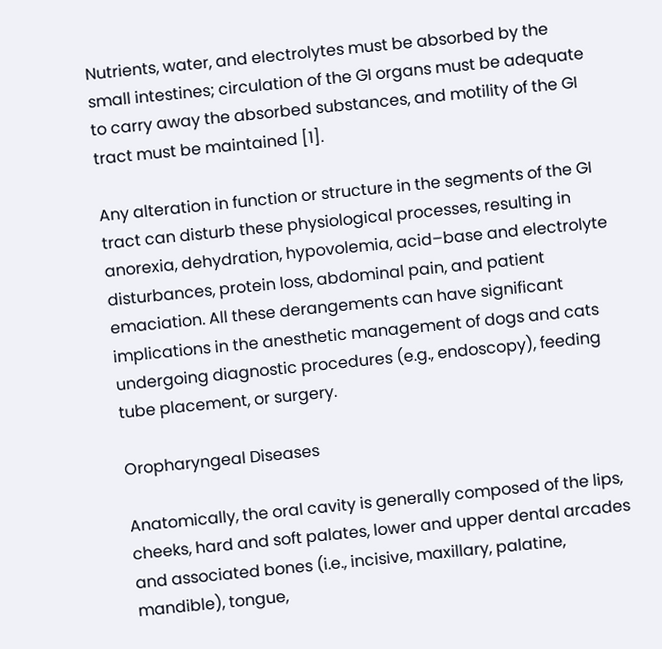Nutrients, water, and electrolytes must be absorbed by the small intestines; circulation of the GI organs must be adequate to carry away the absorbed substances, and motility of the GI tract must be maintained [1].

Any alteration in function or structure in the segments of the GI tract can disturb these physiological processes, resulting in anorexia, dehydration, hypovolemia, acid–base and electrolyte disturbances, protein loss, abdominal pain, and patient emaciation. All these derangements can have significant implications in the anesthetic management of dogs and cats undergoing diagnostic procedures (e.g., endoscopy), feeding tube placement, or surgery.

Oropharyngeal Diseases

Anatomically, the oral cavity is generally composed of the lips, cheeks, hard and soft palates, lower and upper dental arcades and associated bones (i.e., incisive, maxillary, palatine, mandible), tongue,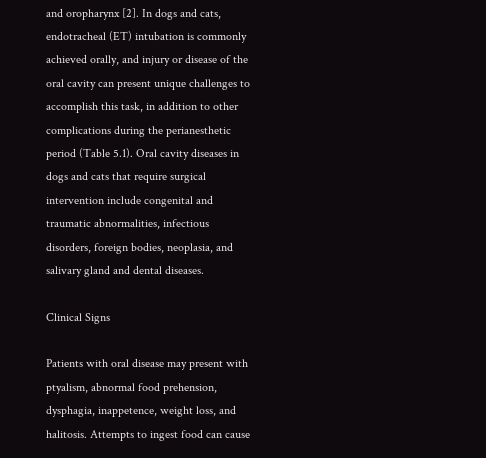and oropharynx [2]. In dogs and cats, endotracheal (ET) intubation is commonly achieved orally, and injury or disease of the oral cavity can present unique challenges to accomplish this task, in addition to other complications during the perianesthetic period (Table 5.1). Oral cavity diseases in dogs and cats that require surgical intervention include congenital and traumatic abnormalities, infectious disorders, foreign bodies, neoplasia, and salivary gland and dental diseases.

Clinical Signs

Patients with oral disease may present with ptyalism, abnormal food prehension, dysphagia, inappetence, weight loss, and halitosis. Attempts to ingest food can cause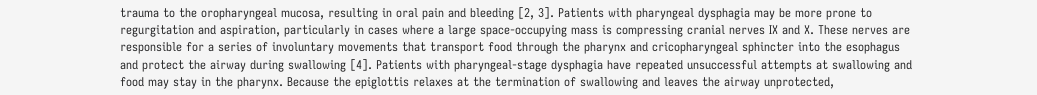trauma to the oropharyngeal mucosa, resulting in oral pain and bleeding [2, 3]. Patients with pharyngeal dysphagia may be more prone to regurgitation and aspiration, particularly in cases where a large space‐occupying mass is compressing cranial nerves IX and X. These nerves are responsible for a series of involuntary movements that transport food through the pharynx and cricopharyngeal sphincter into the esophagus and protect the airway during swallowing [4]. Patients with pharyngeal‐stage dysphagia have repeated unsuccessful attempts at swallowing and food may stay in the pharynx. Because the epiglottis relaxes at the termination of swallowing and leaves the airway unprotected,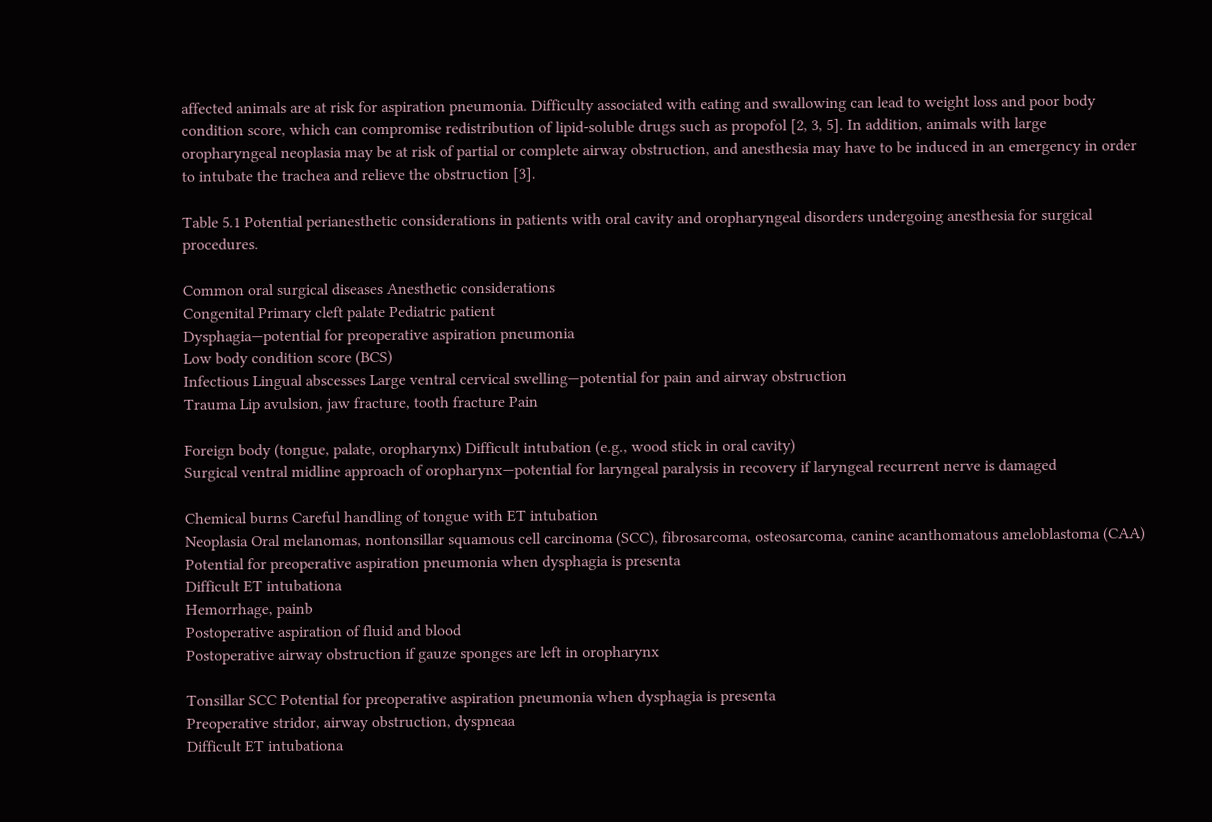affected animals are at risk for aspiration pneumonia. Difficulty associated with eating and swallowing can lead to weight loss and poor body condition score, which can compromise redistribution of lipid‐soluble drugs such as propofol [2, 3, 5]. In addition, animals with large oropharyngeal neoplasia may be at risk of partial or complete airway obstruction, and anesthesia may have to be induced in an emergency in order to intubate the trachea and relieve the obstruction [3].

Table 5.1 Potential perianesthetic considerations in patients with oral cavity and oropharyngeal disorders undergoing anesthesia for surgical procedures.

Common oral surgical diseases Anesthetic considerations
Congenital Primary cleft palate Pediatric patient
Dysphagia—potential for preoperative aspiration pneumonia
Low body condition score (BCS)
Infectious Lingual abscesses Large ventral cervical swelling—potential for pain and airway obstruction
Trauma Lip avulsion, jaw fracture, tooth fracture Pain

Foreign body (tongue, palate, oropharynx) Difficult intubation (e.g., wood stick in oral cavity)
Surgical ventral midline approach of oropharynx—potential for laryngeal paralysis in recovery if laryngeal recurrent nerve is damaged

Chemical burns Careful handling of tongue with ET intubation
Neoplasia Oral melanomas, nontonsillar squamous cell carcinoma (SCC), fibrosarcoma, osteosarcoma, canine acanthomatous ameloblastoma (CAA) Potential for preoperative aspiration pneumonia when dysphagia is presenta
Difficult ET intubationa
Hemorrhage, painb
Postoperative aspiration of fluid and blood
Postoperative airway obstruction if gauze sponges are left in oropharynx

Tonsillar SCC Potential for preoperative aspiration pneumonia when dysphagia is presenta
Preoperative stridor, airway obstruction, dyspneaa
Difficult ET intubationa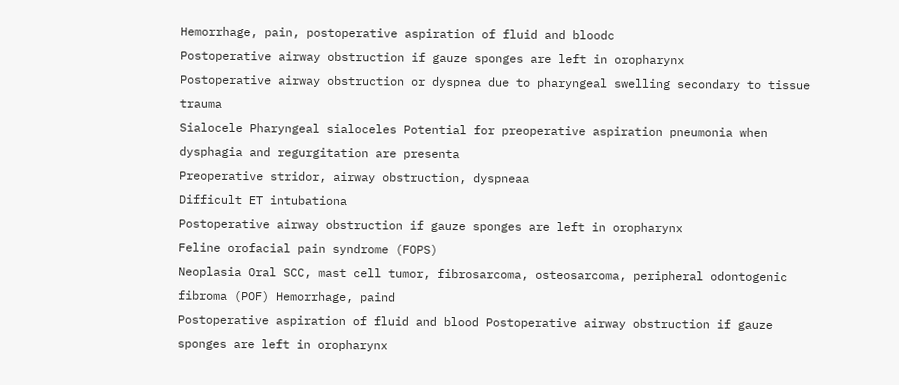Hemorrhage, pain, postoperative aspiration of fluid and bloodc
Postoperative airway obstruction if gauze sponges are left in oropharynx
Postoperative airway obstruction or dyspnea due to pharyngeal swelling secondary to tissue trauma
Sialocele Pharyngeal sialoceles Potential for preoperative aspiration pneumonia when dysphagia and regurgitation are presenta
Preoperative stridor, airway obstruction, dyspneaa
Difficult ET intubationa
Postoperative airway obstruction if gauze sponges are left in oropharynx
Feline orofacial pain syndrome (FOPS)
Neoplasia Oral SCC, mast cell tumor, fibrosarcoma, osteosarcoma, peripheral odontogenic fibroma (POF) Hemorrhage, paind
Postoperative aspiration of fluid and blood Postoperative airway obstruction if gauze sponges are left in oropharynx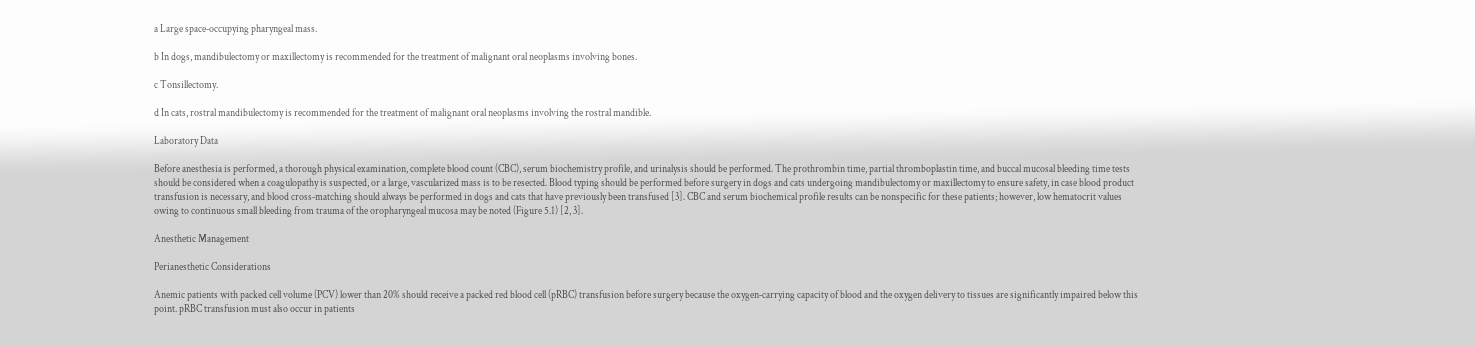a Large space‐occupying pharyngeal mass.

b In dogs, mandibulectomy or maxillectomy is recommended for the treatment of malignant oral neoplasms involving bones.

c Tonsillectomy.

d In cats, rostral mandibulectomy is recommended for the treatment of malignant oral neoplasms involving the rostral mandible.

Laboratory Data

Before anesthesia is performed, a thorough physical examination, complete blood count (CBC), serum biochemistry profile, and urinalysis should be performed. The prothrombin time, partial thromboplastin time, and buccal mucosal bleeding time tests should be considered when a coagulopathy is suspected, or a large, vascularized mass is to be resected. Blood typing should be performed before surgery in dogs and cats undergoing mandibulectomy or maxillectomy to ensure safety, in case blood product transfusion is necessary, and blood cross‐matching should always be performed in dogs and cats that have previously been transfused [3]. CBC and serum biochemical profile results can be nonspecific for these patients; however, low hematocrit values owing to continuous small bleeding from trauma of the oropharyngeal mucosa may be noted (Figure 5.1) [2, 3].

Anesthetic Management

Perianesthetic Considerations

Anemic patients with packed cell volume (PCV) lower than 20% should receive a packed red blood cell (pRBC) transfusion before surgery because the oxygen‐carrying capacity of blood and the oxygen delivery to tissues are significantly impaired below this point. pRBC transfusion must also occur in patients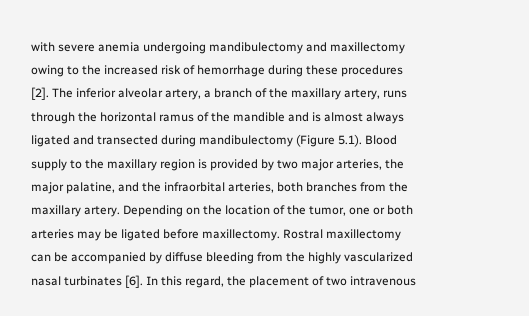with severe anemia undergoing mandibulectomy and maxillectomy owing to the increased risk of hemorrhage during these procedures [2]. The inferior alveolar artery, a branch of the maxillary artery, runs through the horizontal ramus of the mandible and is almost always ligated and transected during mandibulectomy (Figure 5.1). Blood supply to the maxillary region is provided by two major arteries, the major palatine, and the infraorbital arteries, both branches from the maxillary artery. Depending on the location of the tumor, one or both arteries may be ligated before maxillectomy. Rostral maxillectomy can be accompanied by diffuse bleeding from the highly vascularized nasal turbinates [6]. In this regard, the placement of two intravenous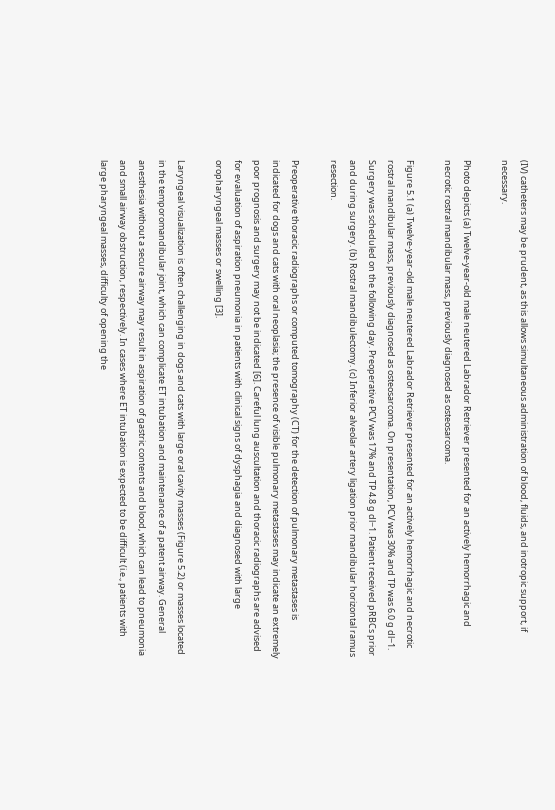(IV) catheters may be prudent, as this allows simultaneous administration of blood, fluids, and inotropic support, if necessary.

Photo depicts (a) Twelve-year-old male neutered Labrador Retriever presented for an actively hemorrhagic and necrotic rostral mandibular mass, previously diagnosed as osteosarcoma.

Figure 5.1 (a) Twelve‐year‐old male neutered Labrador Retriever presented for an actively hemorrhagic and necrotic rostral mandibular mass, previously diagnosed as osteosarcoma. On presentation, PCV was 30% and TP was 6.0 g dl−1. Surgery was scheduled on the following day. Preoperative PCV was 17% and TP 4.8 g dl−1. Patient received pRBCs prior and during surgery. (b) Rostral mandibulectomy. (c) Inferior alveolar artery ligation prior mandibular horizontal ramus resection.

Preoperative thoracic radiographs or computed tomography (CT) for the detection of pulmonary metastases is indicated for dogs and cats with oral neoplasia; the presence of visible pulmonary metastases may indicate an extremely poor prognosis and surgery may not be indicated [6]. Careful lung auscultation and thoracic radiographs are advised for evaluation of aspiration pneumonia in patients with clinical signs of dysphagia and diagnosed with large oropharyngeal masses or swelling [3].

Laryngeal visualization is often challenging in dogs and cats with large oral cavity masses (Figure 5.2) or masses located in the temporomandibular joint, which can complicate ET intubation and maintenance of a patent airway. General anesthesia without a secure airway may result in aspiration of gastric contents and blood, which can lead to pneumonia and small airway obstruction, respectively. In cases where ET intubation is expected to be difficult (i.e., patients with large pharyngeal masses, difficulty of opening the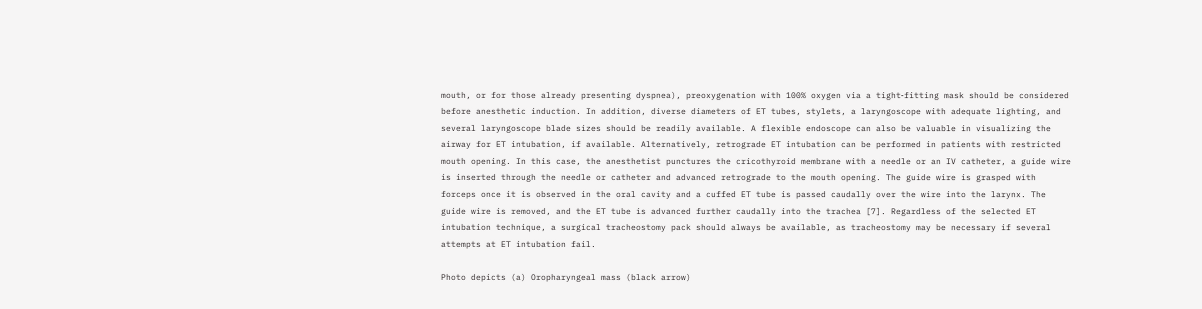mouth, or for those already presenting dyspnea), preoxygenation with 100% oxygen via a tight‐fitting mask should be considered before anesthetic induction. In addition, diverse diameters of ET tubes, stylets, a laryngoscope with adequate lighting, and several laryngoscope blade sizes should be readily available. A flexible endoscope can also be valuable in visualizing the airway for ET intubation, if available. Alternatively, retrograde ET intubation can be performed in patients with restricted mouth opening. In this case, the anesthetist punctures the cricothyroid membrane with a needle or an IV catheter, a guide wire is inserted through the needle or catheter and advanced retrograde to the mouth opening. The guide wire is grasped with forceps once it is observed in the oral cavity and a cuffed ET tube is passed caudally over the wire into the larynx. The guide wire is removed, and the ET tube is advanced further caudally into the trachea [7]. Regardless of the selected ET intubation technique, a surgical tracheostomy pack should always be available, as tracheostomy may be necessary if several attempts at ET intubation fail.

Photo depicts (a) Oropharyngeal mass (black arrow)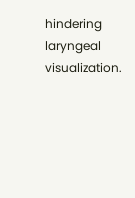hindering laryngeal visualization.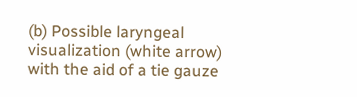(b) Possible laryngeal visualization (white arrow) with the aid of a tie gauze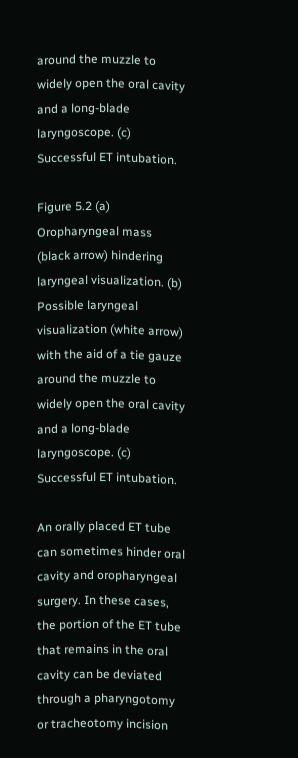around the muzzle to widely open the oral cavity and a long-blade laryngoscope. (c) Successful ET intubation.

Figure 5.2 (a) Oropharyngeal mass (black arrow) hindering laryngeal visualization. (b) Possible laryngeal visualization (white arrow) with the aid of a tie gauze around the muzzle to widely open the oral cavity and a long‐blade laryngoscope. (c) Successful ET intubation.

An orally placed ET tube can sometimes hinder oral cavity and oropharyngeal surgery. In these cases, the portion of the ET tube that remains in the oral cavity can be deviated through a pharyngotomy or tracheotomy incision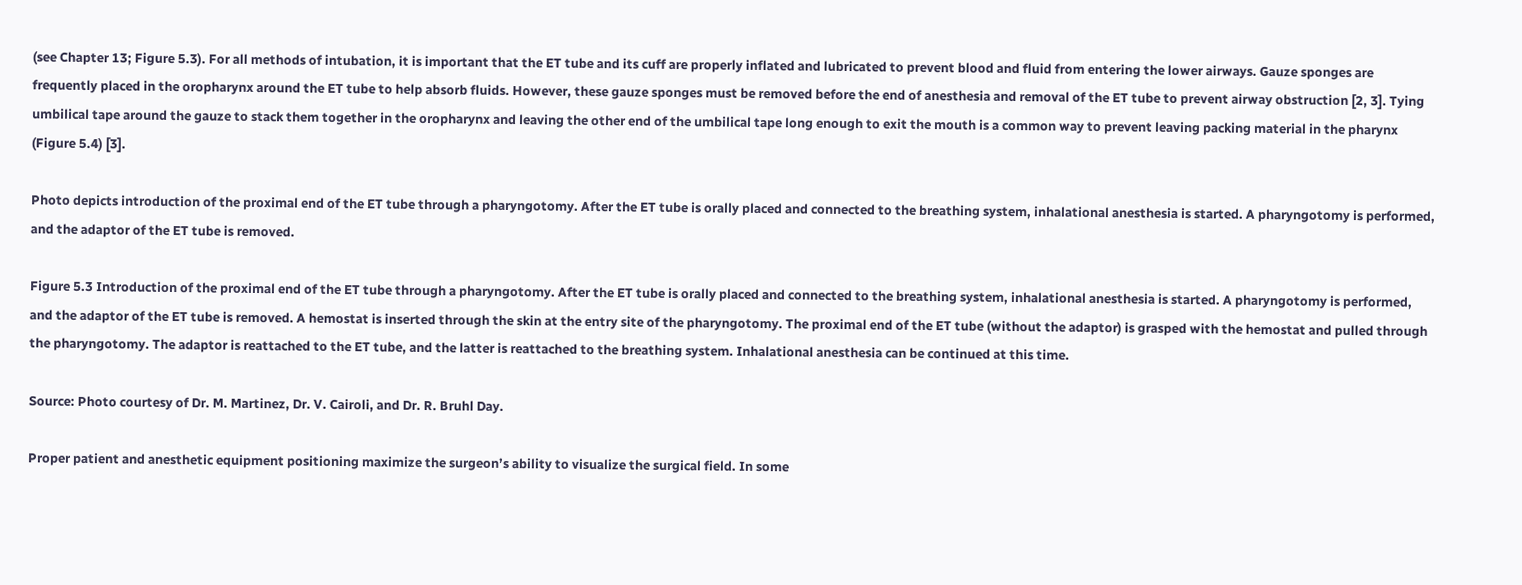(see Chapter 13; Figure 5.3). For all methods of intubation, it is important that the ET tube and its cuff are properly inflated and lubricated to prevent blood and fluid from entering the lower airways. Gauze sponges are frequently placed in the oropharynx around the ET tube to help absorb fluids. However, these gauze sponges must be removed before the end of anesthesia and removal of the ET tube to prevent airway obstruction [2, 3]. Tying umbilical tape around the gauze to stack them together in the oropharynx and leaving the other end of the umbilical tape long enough to exit the mouth is a common way to prevent leaving packing material in the pharynx (Figure 5.4) [3].

Photo depicts introduction of the proximal end of the ET tube through a pharyngotomy. After the ET tube is orally placed and connected to the breathing system, inhalational anesthesia is started. A pharyngotomy is performed, and the adaptor of the ET tube is removed.

Figure 5.3 Introduction of the proximal end of the ET tube through a pharyngotomy. After the ET tube is orally placed and connected to the breathing system, inhalational anesthesia is started. A pharyngotomy is performed, and the adaptor of the ET tube is removed. A hemostat is inserted through the skin at the entry site of the pharyngotomy. The proximal end of the ET tube (without the adaptor) is grasped with the hemostat and pulled through the pharyngotomy. The adaptor is reattached to the ET tube, and the latter is reattached to the breathing system. Inhalational anesthesia can be continued at this time.

Source: Photo courtesy of Dr. M. Martinez, Dr. V. Cairoli, and Dr. R. Bruhl Day.

Proper patient and anesthetic equipment positioning maximize the surgeon’s ability to visualize the surgical field. In some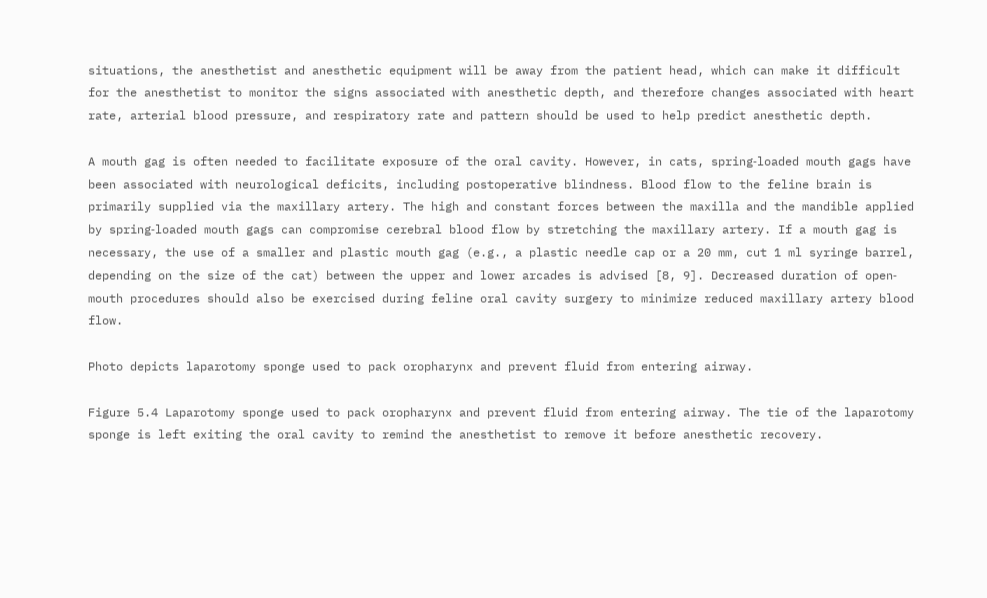situations, the anesthetist and anesthetic equipment will be away from the patient head, which can make it difficult for the anesthetist to monitor the signs associated with anesthetic depth, and therefore changes associated with heart rate, arterial blood pressure, and respiratory rate and pattern should be used to help predict anesthetic depth.

A mouth gag is often needed to facilitate exposure of the oral cavity. However, in cats, spring‐loaded mouth gags have been associated with neurological deficits, including postoperative blindness. Blood flow to the feline brain is primarily supplied via the maxillary artery. The high and constant forces between the maxilla and the mandible applied by spring‐loaded mouth gags can compromise cerebral blood flow by stretching the maxillary artery. If a mouth gag is necessary, the use of a smaller and plastic mouth gag (e.g., a plastic needle cap or a 20 mm, cut 1 ml syringe barrel, depending on the size of the cat) between the upper and lower arcades is advised [8, 9]. Decreased duration of open‐mouth procedures should also be exercised during feline oral cavity surgery to minimize reduced maxillary artery blood flow.

Photo depicts laparotomy sponge used to pack oropharynx and prevent fluid from entering airway.

Figure 5.4 Laparotomy sponge used to pack oropharynx and prevent fluid from entering airway. The tie of the laparotomy sponge is left exiting the oral cavity to remind the anesthetist to remove it before anesthetic recovery.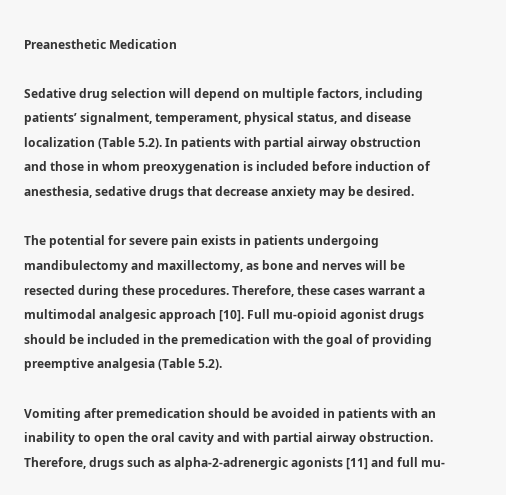Preanesthetic Medication

Sedative drug selection will depend on multiple factors, including patients’ signalment, temperament, physical status, and disease localization (Table 5.2). In patients with partial airway obstruction and those in whom preoxygenation is included before induction of anesthesia, sedative drugs that decrease anxiety may be desired.

The potential for severe pain exists in patients undergoing mandibulectomy and maxillectomy, as bone and nerves will be resected during these procedures. Therefore, these cases warrant a multimodal analgesic approach [10]. Full mu‐opioid agonist drugs should be included in the premedication with the goal of providing preemptive analgesia (Table 5.2).

Vomiting after premedication should be avoided in patients with an inability to open the oral cavity and with partial airway obstruction. Therefore, drugs such as alpha‐2‐adrenergic agonists [11] and full mu‐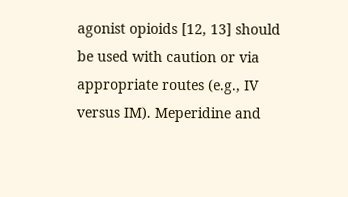agonist opioids [12, 13] should be used with caution or via appropriate routes (e.g., IV versus IM). Meperidine and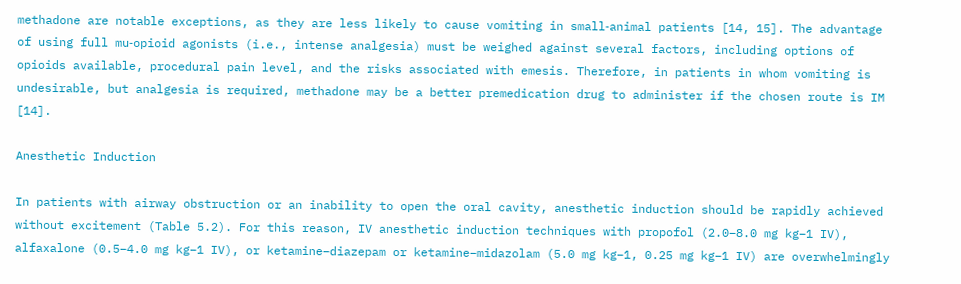methadone are notable exceptions, as they are less likely to cause vomiting in small‐animal patients [14, 15]. The advantage of using full mu‐opioid agonists (i.e., intense analgesia) must be weighed against several factors, including options of opioids available, procedural pain level, and the risks associated with emesis. Therefore, in patients in whom vomiting is undesirable, but analgesia is required, methadone may be a better premedication drug to administer if the chosen route is IM [14].

Anesthetic Induction

In patients with airway obstruction or an inability to open the oral cavity, anesthetic induction should be rapidly achieved without excitement (Table 5.2). For this reason, IV anesthetic induction techniques with propofol (2.0–8.0 mg kg−1 IV), alfaxalone (0.5–4.0 mg kg−1 IV), or ketamine–diazepam or ketamine–midazolam (5.0 mg kg−1, 0.25 mg kg−1 IV) are overwhelmingly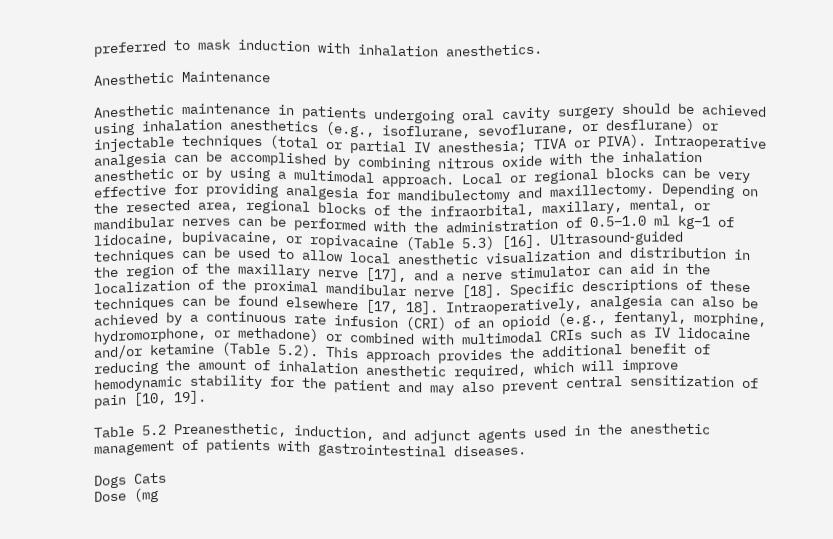preferred to mask induction with inhalation anesthetics.

Anesthetic Maintenance

Anesthetic maintenance in patients undergoing oral cavity surgery should be achieved using inhalation anesthetics (e.g., isoflurane, sevoflurane, or desflurane) or injectable techniques (total or partial IV anesthesia; TIVA or PIVA). Intraoperative analgesia can be accomplished by combining nitrous oxide with the inhalation anesthetic or by using a multimodal approach. Local or regional blocks can be very effective for providing analgesia for mandibulectomy and maxillectomy. Depending on the resected area, regional blocks of the infraorbital, maxillary, mental, or mandibular nerves can be performed with the administration of 0.5–1.0 ml kg−1 of lidocaine, bupivacaine, or ropivacaine (Table 5.3) [16]. Ultrasound‐guided techniques can be used to allow local anesthetic visualization and distribution in the region of the maxillary nerve [17], and a nerve stimulator can aid in the localization of the proximal mandibular nerve [18]. Specific descriptions of these techniques can be found elsewhere [17, 18]. Intraoperatively, analgesia can also be achieved by a continuous rate infusion (CRI) of an opioid (e.g., fentanyl, morphine, hydromorphone, or methadone) or combined with multimodal CRIs such as IV lidocaine and/or ketamine (Table 5.2). This approach provides the additional benefit of reducing the amount of inhalation anesthetic required, which will improve hemodynamic stability for the patient and may also prevent central sensitization of pain [10, 19].

Table 5.2 Preanesthetic, induction, and adjunct agents used in the anesthetic management of patients with gastrointestinal diseases.

Dogs Cats
Dose (mg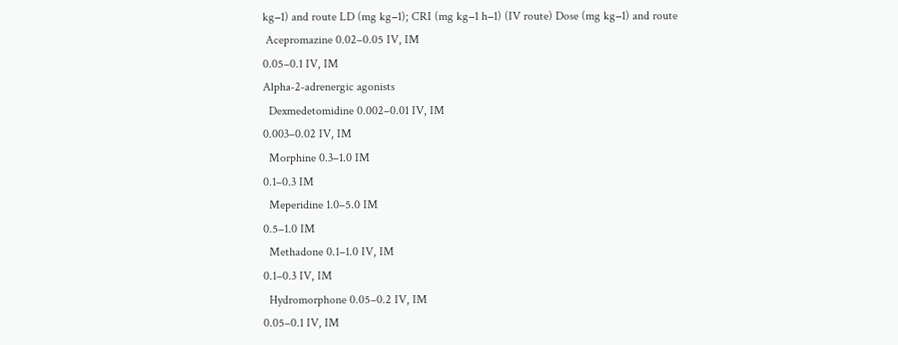kg−1) and route LD (mg kg−1); CRI (mg kg−1 h−1) (IV route) Dose (mg kg−1) and route
 Acepromazine 0.02–0.05 IV, IM
0.05–0.1 IV, IM
Alpha‐2‐adrenergic agonists
  Dexmedetomidine 0.002–0.01 IV, IM
0.003–0.02 IV, IM
  Morphine 0.3–1.0 IM
0.1–0.3 IM
  Meperidine 1.0–5.0 IM
0.5–1.0 IM
  Methadone 0.1–1.0 IV, IM
0.1–0.3 IV, IM
  Hydromorphone 0.05–0.2 IV, IM
0.05–0.1 IV, IM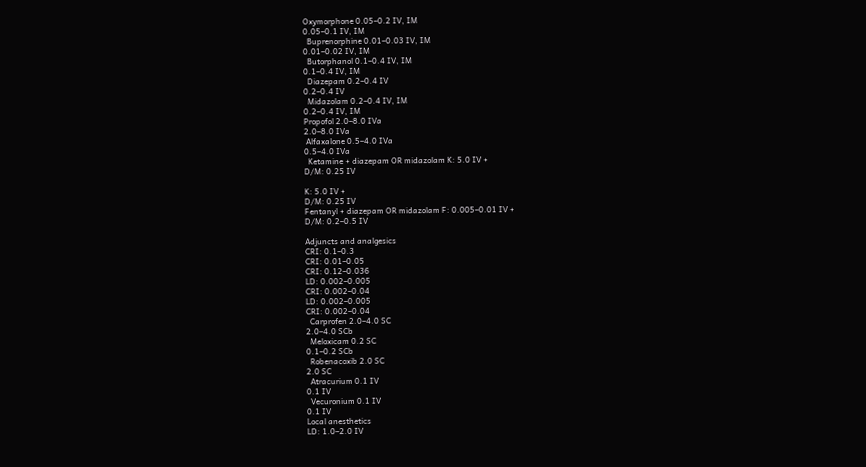Oxymorphone 0.05–0.2 IV, IM
0.05–0.1 IV, IM
  Buprenorphine 0.01–0.03 IV, IM
0.01–0.02 IV, IM
  Butorphanol 0.1–0.4 IV, IM
0.1–0.4 IV, IM
  Diazepam 0.2–0.4 IV
0.2–0.4 IV
  Midazolam 0.2–0.4 IV, IM
0.2–0.4 IV, IM
Propofol 2.0–8.0 IVa
2.0–8.0 IVa
 Alfaxalone 0.5–4.0 IVa
0.5–4.0 IVa
  Ketamine + diazepam OR midazolam K: 5.0 IV +
D/M: 0.25 IV

K: 5.0 IV +
D/M: 0.25 IV
Fentanyl + diazepam OR midazolam F: 0.005–0.01 IV +
D/M: 0.2–0.5 IV

Adjuncts and analgesics
CRI: 0.1–0.3
CRI: 0.01–0.05
CRI: 0.12–0.036
LD: 0.002–0.005
CRI: 0.002–0.04
LD: 0.002–0.005
CRI: 0.002–0.04
  Carprofen 2.0–4.0 SC
2.0–4.0 SCb
  Meloxicam 0.2 SC
0.1–0.2 SCb
  Robenacoxib 2.0 SC
2.0 SC
  Atracurium 0.1 IV
0.1 IV
  Vecuronium 0.1 IV
0.1 IV
Local anesthetics
LD: 1.0–2.0 IV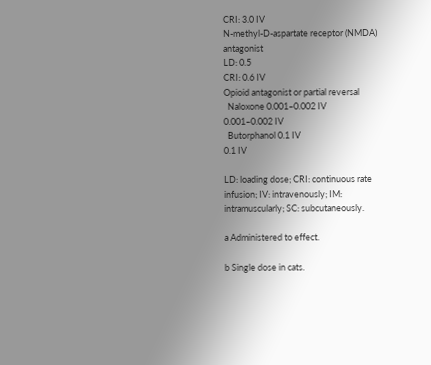CRI: 3.0 IV
N‐methyl‐D‐aspartate receptor (NMDA) antagonist
LD: 0.5
CRI: 0.6 IV
Opioid antagonist or partial reversal
  Naloxone 0.001–0.002 IV
0.001–0.002 IV
  Butorphanol 0.1 IV
0.1 IV

LD: loading dose; CRI: continuous rate infusion; IV: intravenously; IM: intramuscularly; SC: subcutaneously.

a Administered to effect.

b Single dose in cats.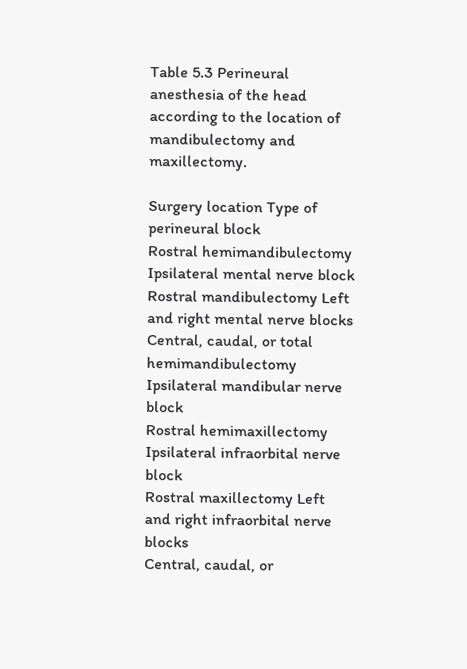Table 5.3 Perineural anesthesia of the head according to the location of mandibulectomy and maxillectomy.

Surgery location Type of perineural block
Rostral hemimandibulectomy Ipsilateral mental nerve block
Rostral mandibulectomy Left and right mental nerve blocks
Central, caudal, or total hemimandibulectomy Ipsilateral mandibular nerve block
Rostral hemimaxillectomy Ipsilateral infraorbital nerve block
Rostral maxillectomy Left and right infraorbital nerve blocks
Central, caudal, or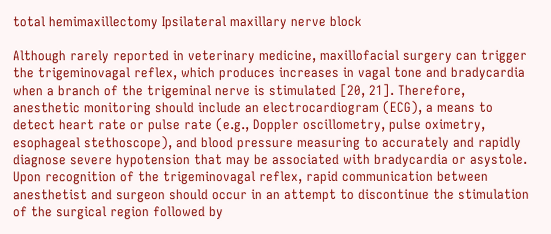total hemimaxillectomy Ipsilateral maxillary nerve block

Although rarely reported in veterinary medicine, maxillofacial surgery can trigger the trigeminovagal reflex, which produces increases in vagal tone and bradycardia when a branch of the trigeminal nerve is stimulated [20, 21]. Therefore, anesthetic monitoring should include an electrocardiogram (ECG), a means to detect heart rate or pulse rate (e.g., Doppler oscillometry, pulse oximetry, esophageal stethoscope), and blood pressure measuring to accurately and rapidly diagnose severe hypotension that may be associated with bradycardia or asystole. Upon recognition of the trigeminovagal reflex, rapid communication between anesthetist and surgeon should occur in an attempt to discontinue the stimulation of the surgical region followed by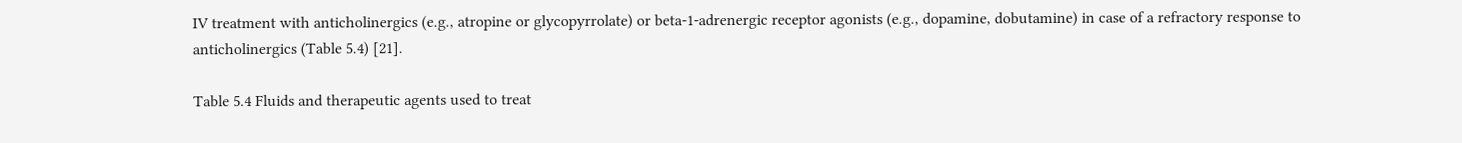IV treatment with anticholinergics (e.g., atropine or glycopyrrolate) or beta‐1‐adrenergic receptor agonists (e.g., dopamine, dobutamine) in case of a refractory response to anticholinergics (Table 5.4) [21].

Table 5.4 Fluids and therapeutic agents used to treat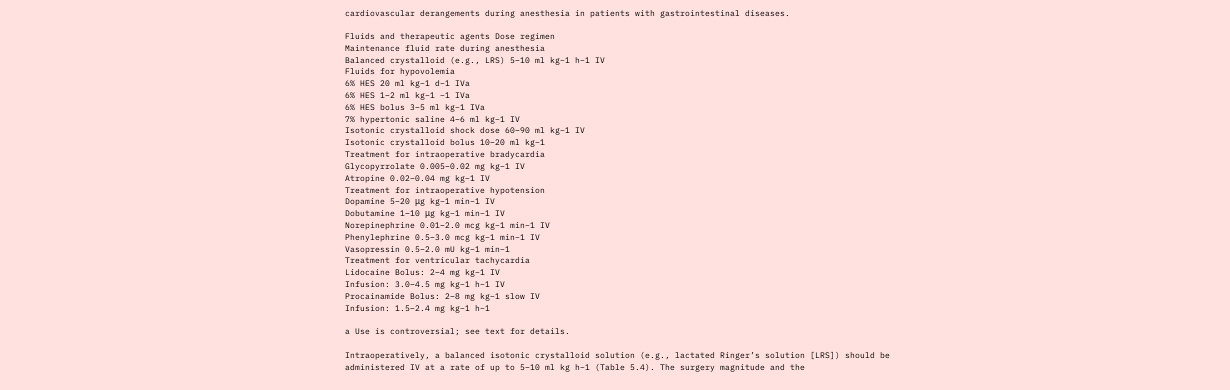cardiovascular derangements during anesthesia in patients with gastrointestinal diseases.

Fluids and therapeutic agents Dose regimen
Maintenance fluid rate during anesthesia
Balanced crystalloid (e.g., LRS) 5–10 ml kg−1 h−1 IV
Fluids for hypovolemia
6% HES 20 ml kg−1 d−1 IVa
6% HES 1–2 ml kg−1 −1 IVa
6% HES bolus 3–5 ml kg−1 IVa
7% hypertonic saline 4–6 ml kg−1 IV
Isotonic crystalloid shock dose 60–90 ml kg−1 IV
Isotonic crystalloid bolus 10–20 ml kg−1
Treatment for intraoperative bradycardia
Glycopyrrolate 0.005–0.02 mg kg−1 IV
Atropine 0.02–0.04 mg kg−1 IV
Treatment for intraoperative hypotension
Dopamine 5–20 μg kg−1 min−1 IV
Dobutamine 1–10 μg kg−1 min−1 IV
Norepinephrine 0.01–2.0 mcg kg−1 min−1 IV
Phenylephrine 0.5–3.0 mcg kg−1 min−1 IV
Vasopressin 0.5–2.0 mU kg−1 min−1
Treatment for ventricular tachycardia
Lidocaine Bolus: 2–4 mg kg−1 IV
Infusion: 3.0–4.5 mg kg−1 h−1 IV
Procainamide Bolus: 2–8 mg kg−1 slow IV
Infusion: 1.5–2.4 mg kg−1 h−1

a Use is controversial; see text for details.

Intraoperatively, a balanced isotonic crystalloid solution (e.g., lactated Ringer’s solution [LRS]) should be administered IV at a rate of up to 5–10 ml kg h−1 (Table 5.4). The surgery magnitude and the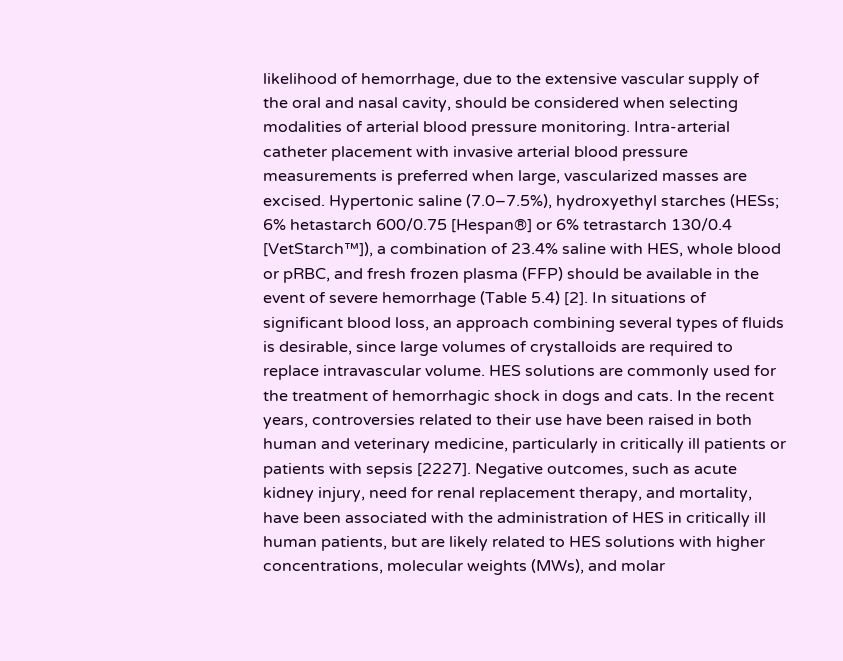likelihood of hemorrhage, due to the extensive vascular supply of the oral and nasal cavity, should be considered when selecting modalities of arterial blood pressure monitoring. Intra‐arterial catheter placement with invasive arterial blood pressure measurements is preferred when large, vascularized masses are excised. Hypertonic saline (7.0–7.5%), hydroxyethyl starches (HESs; 6% hetastarch 600/0.75 [Hespan®] or 6% tetrastarch 130/0.4 [VetStarch™]), a combination of 23.4% saline with HES, whole blood or pRBC, and fresh frozen plasma (FFP) should be available in the event of severe hemorrhage (Table 5.4) [2]. In situations of significant blood loss, an approach combining several types of fluids is desirable, since large volumes of crystalloids are required to replace intravascular volume. HES solutions are commonly used for the treatment of hemorrhagic shock in dogs and cats. In the recent years, controversies related to their use have been raised in both human and veterinary medicine, particularly in critically ill patients or patients with sepsis [2227]. Negative outcomes, such as acute kidney injury, need for renal replacement therapy, and mortality, have been associated with the administration of HES in critically ill human patients, but are likely related to HES solutions with higher concentrations, molecular weights (MWs), and molar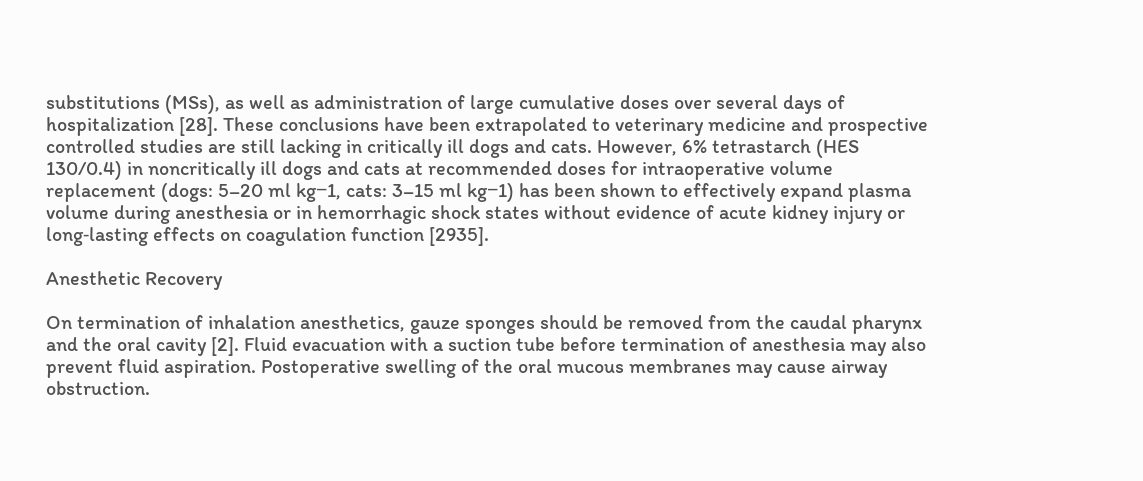substitutions (MSs), as well as administration of large cumulative doses over several days of hospitalization [28]. These conclusions have been extrapolated to veterinary medicine and prospective controlled studies are still lacking in critically ill dogs and cats. However, 6% tetrastarch (HES 130/0.4) in noncritically ill dogs and cats at recommended doses for intraoperative volume replacement (dogs: 5–20 ml kg−1, cats: 3–15 ml kg−1) has been shown to effectively expand plasma volume during anesthesia or in hemorrhagic shock states without evidence of acute kidney injury or long‐lasting effects on coagulation function [2935].

Anesthetic Recovery

On termination of inhalation anesthetics, gauze sponges should be removed from the caudal pharynx and the oral cavity [2]. Fluid evacuation with a suction tube before termination of anesthesia may also prevent fluid aspiration. Postoperative swelling of the oral mucous membranes may cause airway obstruction.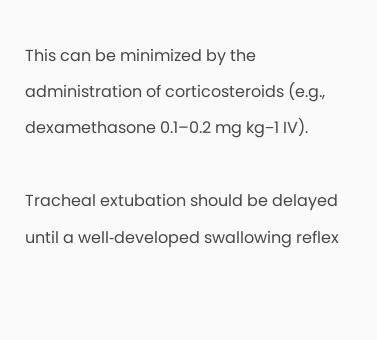This can be minimized by the administration of corticosteroids (e.g., dexamethasone 0.1–0.2 mg kg−1 IV).

Tracheal extubation should be delayed until a well‐developed swallowing reflex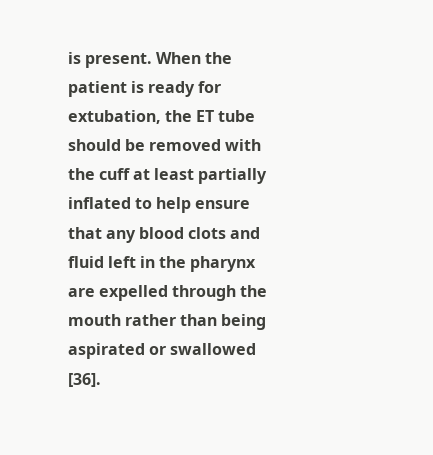is present. When the patient is ready for extubation, the ET tube should be removed with the cuff at least partially inflated to help ensure that any blood clots and fluid left in the pharynx are expelled through the mouth rather than being aspirated or swallowed [36].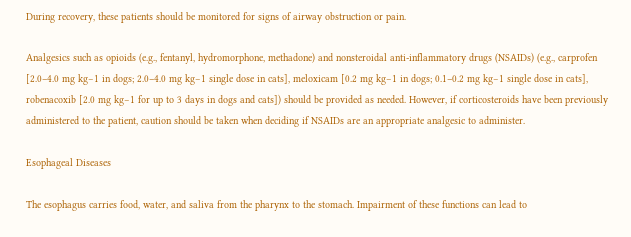During recovery, these patients should be monitored for signs of airway obstruction or pain.

Analgesics such as opioids (e.g., fentanyl, hydromorphone, methadone) and nonsteroidal anti‐inflammatory drugs (NSAIDs) (e.g., carprofen [2.0–4.0 mg kg−1 in dogs; 2.0–4.0 mg kg−1 single dose in cats], meloxicam [0.2 mg kg−1 in dogs; 0.1–0.2 mg kg−1 single dose in cats], robenacoxib [2.0 mg kg−1 for up to 3 days in dogs and cats]) should be provided as needed. However, if corticosteroids have been previously administered to the patient, caution should be taken when deciding if NSAIDs are an appropriate analgesic to administer.

Esophageal Diseases

The esophagus carries food, water, and saliva from the pharynx to the stomach. Impairment of these functions can lead to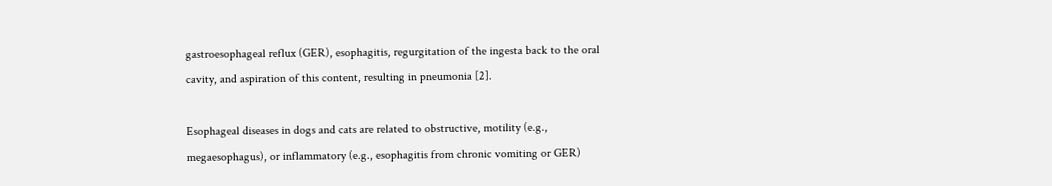gastroesophageal reflux (GER), esophagitis, regurgitation of the ingesta back to the oral cavity, and aspiration of this content, resulting in pneumonia [2].

Esophageal diseases in dogs and cats are related to obstructive, motility (e.g., megaesophagus), or inflammatory (e.g., esophagitis from chronic vomiting or GER)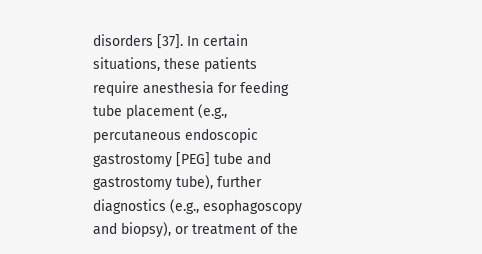disorders [37]. In certain situations, these patients require anesthesia for feeding tube placement (e.g., percutaneous endoscopic gastrostomy [PEG] tube and gastrostomy tube), further diagnostics (e.g., esophagoscopy and biopsy), or treatment of the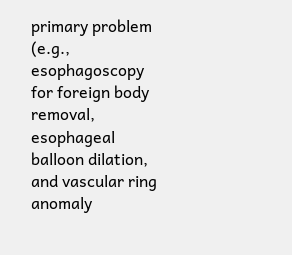primary problem (e.g., esophagoscopy for foreign body removal, esophageal balloon dilation, and vascular ring anomaly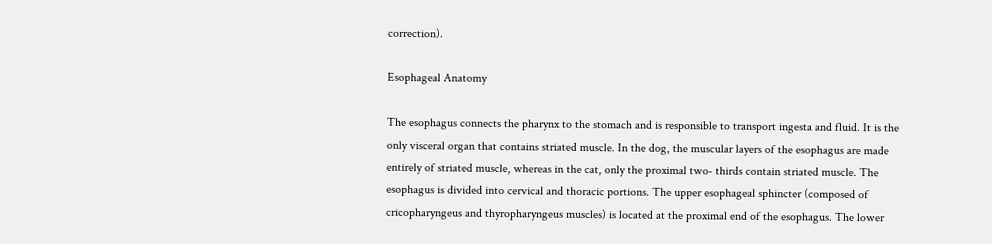correction).

Esophageal Anatomy

The esophagus connects the pharynx to the stomach and is responsible to transport ingesta and fluid. It is the only visceral organ that contains striated muscle. In the dog, the muscular layers of the esophagus are made entirely of striated muscle, whereas in the cat, only the proximal two‐ thirds contain striated muscle. The esophagus is divided into cervical and thoracic portions. The upper esophageal sphincter (composed of cricopharyngeus and thyropharyngeus muscles) is located at the proximal end of the esophagus. The lower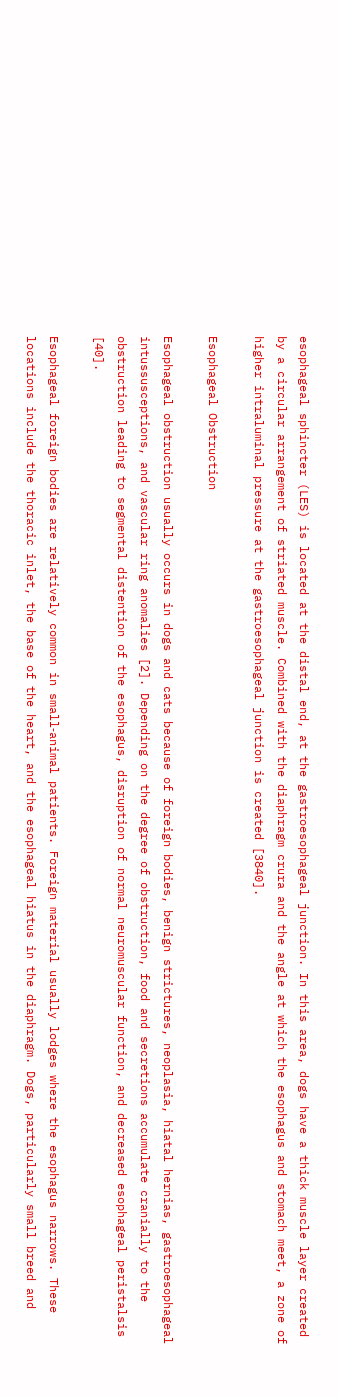esophageal sphincter (LES) is located at the distal end, at the gastroesophageal junction. In this area, dogs have a thick muscle layer created by a circular arrangement of striated muscle. Combined with the diaphragm crura and the angle at which the esophagus and stomach meet, a zone of higher intraluminal pressure at the gastroesophageal junction is created [3840].

Esophageal Obstruction

Esophageal obstruction usually occurs in dogs and cats because of foreign bodies, benign strictures, neoplasia, hiatal hernias, gastroesophageal intussusceptions, and vascular ring anomalies [2]. Depending on the degree of obstruction, food and secretions accumulate cranially to the obstruction leading to segmental distention of the esophagus, disruption of normal neuromuscular function, and decreased esophageal peristalsis [40].

Esophageal foreign bodies are relatively common in small‐animal patients. Foreign material usually lodges where the esophagus narrows. These locations include the thoracic inlet, the base of the heart, and the esophageal hiatus in the diaphragm. Dogs, particularly small breed and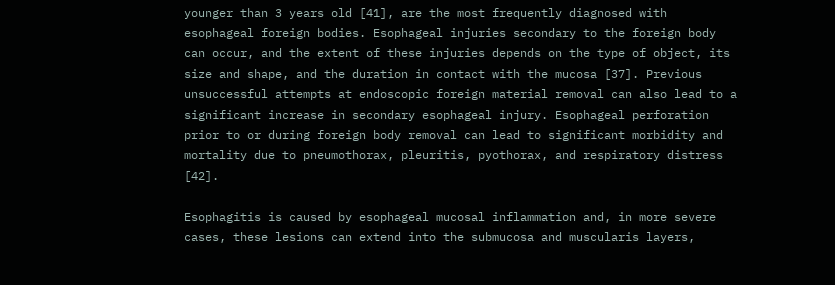younger than 3 years old [41], are the most frequently diagnosed with esophageal foreign bodies. Esophageal injuries secondary to the foreign body can occur, and the extent of these injuries depends on the type of object, its size and shape, and the duration in contact with the mucosa [37]. Previous unsuccessful attempts at endoscopic foreign material removal can also lead to a significant increase in secondary esophageal injury. Esophageal perforation prior to or during foreign body removal can lead to significant morbidity and mortality due to pneumothorax, pleuritis, pyothorax, and respiratory distress [42].

Esophagitis is caused by esophageal mucosal inflammation and, in more severe cases, these lesions can extend into the submucosa and muscularis layers,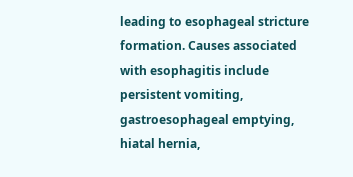leading to esophageal stricture formation. Causes associated with esophagitis include persistent vomiting, gastroesophageal emptying, hiatal hernia,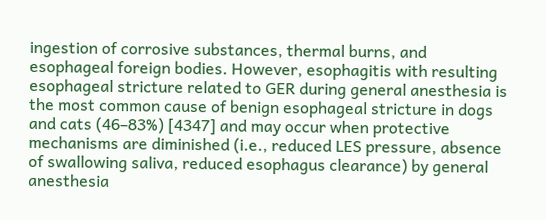ingestion of corrosive substances, thermal burns, and esophageal foreign bodies. However, esophagitis with resulting esophageal stricture related to GER during general anesthesia is the most common cause of benign esophageal stricture in dogs and cats (46–83%) [4347] and may occur when protective mechanisms are diminished (i.e., reduced LES pressure, absence of swallowing saliva, reduced esophagus clearance) by general anesthesia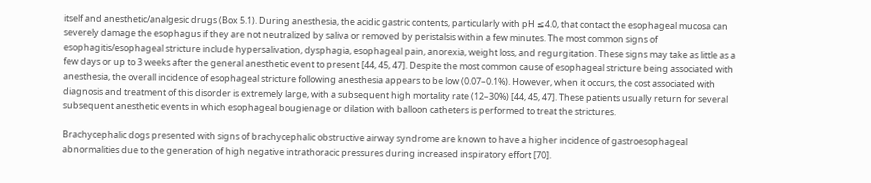itself and anesthetic/analgesic drugs (Box 5.1). During anesthesia, the acidic gastric contents, particularly with pH ≤4.0, that contact the esophageal mucosa can severely damage the esophagus if they are not neutralized by saliva or removed by peristalsis within a few minutes. The most common signs of esophagitis/esophageal stricture include hypersalivation, dysphagia, esophageal pain, anorexia, weight loss, and regurgitation. These signs may take as little as a few days or up to 3 weeks after the general anesthetic event to present [44, 45, 47]. Despite the most common cause of esophageal stricture being associated with anesthesia, the overall incidence of esophageal stricture following anesthesia appears to be low (0.07–0.1%). However, when it occurs, the cost associated with diagnosis and treatment of this disorder is extremely large, with a subsequent high mortality rate (12–30%) [44, 45, 47]. These patients usually return for several subsequent anesthetic events in which esophageal bougienage or dilation with balloon catheters is performed to treat the strictures.

Brachycephalic dogs presented with signs of brachycephalic obstructive airway syndrome are known to have a higher incidence of gastroesophageal abnormalities due to the generation of high negative intrathoracic pressures during increased inspiratory effort [70].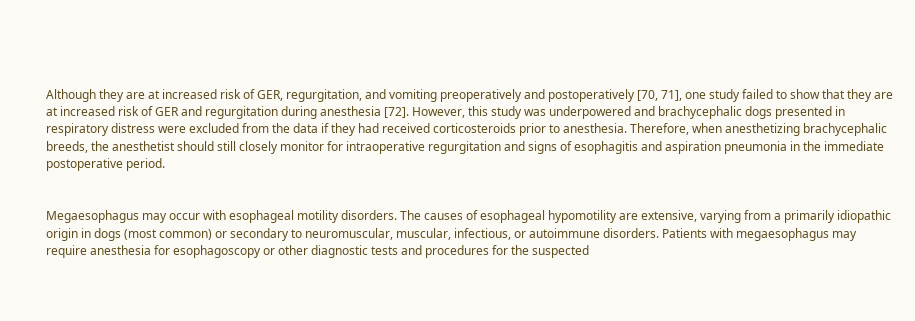Although they are at increased risk of GER, regurgitation, and vomiting preoperatively and postoperatively [70, 71], one study failed to show that they are at increased risk of GER and regurgitation during anesthesia [72]. However, this study was underpowered and brachycephalic dogs presented in respiratory distress were excluded from the data if they had received corticosteroids prior to anesthesia. Therefore, when anesthetizing brachycephalic breeds, the anesthetist should still closely monitor for intraoperative regurgitation and signs of esophagitis and aspiration pneumonia in the immediate postoperative period.


Megaesophagus may occur with esophageal motility disorders. The causes of esophageal hypomotility are extensive, varying from a primarily idiopathic origin in dogs (most common) or secondary to neuromuscular, muscular, infectious, or autoimmune disorders. Patients with megaesophagus may require anesthesia for esophagoscopy or other diagnostic tests and procedures for the suspected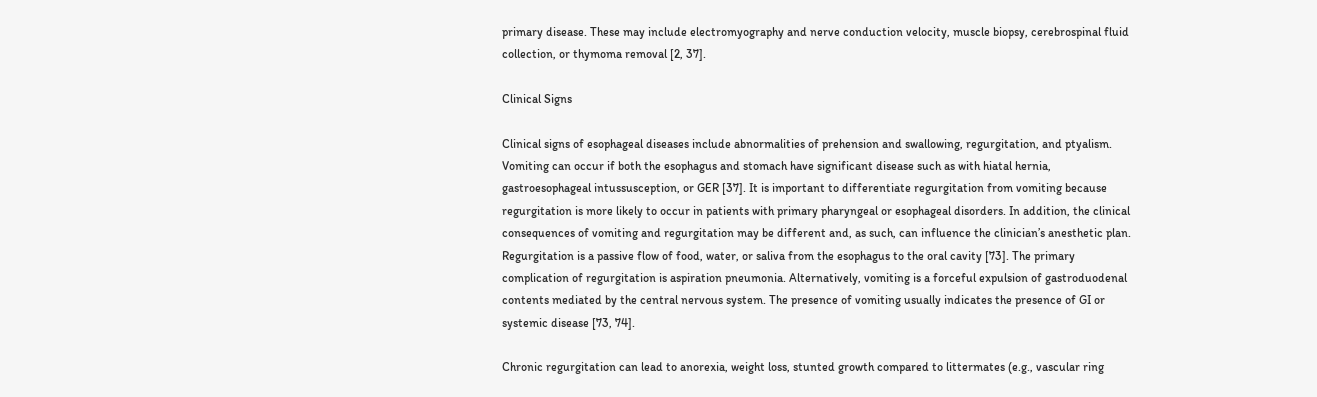primary disease. These may include electromyography and nerve conduction velocity, muscle biopsy, cerebrospinal fluid collection, or thymoma removal [2, 37].

Clinical Signs

Clinical signs of esophageal diseases include abnormalities of prehension and swallowing, regurgitation, and ptyalism. Vomiting can occur if both the esophagus and stomach have significant disease such as with hiatal hernia, gastroesophageal intussusception, or GER [37]. It is important to differentiate regurgitation from vomiting because regurgitation is more likely to occur in patients with primary pharyngeal or esophageal disorders. In addition, the clinical consequences of vomiting and regurgitation may be different and, as such, can influence the clinician’s anesthetic plan. Regurgitation is a passive flow of food, water, or saliva from the esophagus to the oral cavity [73]. The primary complication of regurgitation is aspiration pneumonia. Alternatively, vomiting is a forceful expulsion of gastroduodenal contents mediated by the central nervous system. The presence of vomiting usually indicates the presence of GI or systemic disease [73, 74].

Chronic regurgitation can lead to anorexia, weight loss, stunted growth compared to littermates (e.g., vascular ring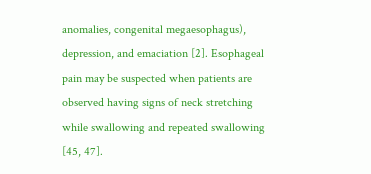anomalies, congenital megaesophagus), depression, and emaciation [2]. Esophageal pain may be suspected when patients are observed having signs of neck stretching while swallowing and repeated swallowing [45, 47].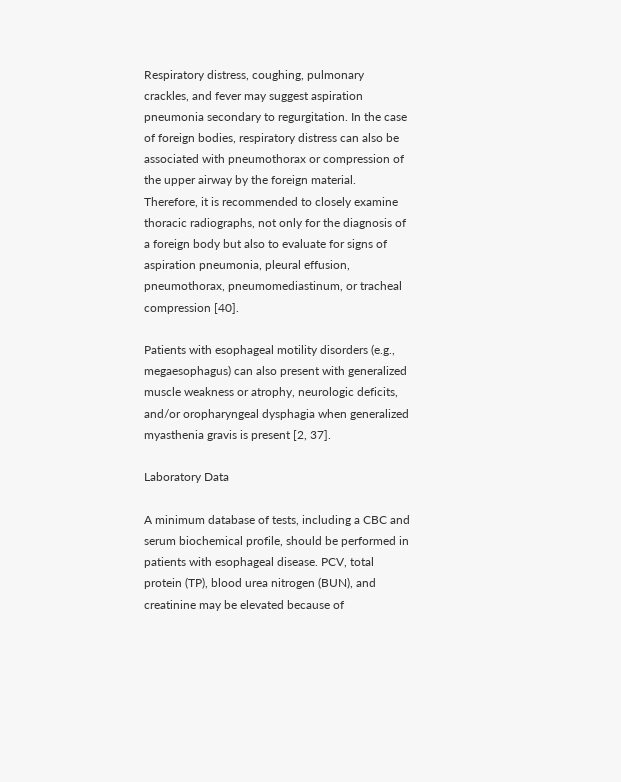Respiratory distress, coughing, pulmonary crackles, and fever may suggest aspiration pneumonia secondary to regurgitation. In the case of foreign bodies, respiratory distress can also be associated with pneumothorax or compression of the upper airway by the foreign material. Therefore, it is recommended to closely examine thoracic radiographs, not only for the diagnosis of a foreign body but also to evaluate for signs of aspiration pneumonia, pleural effusion, pneumothorax, pneumomediastinum, or tracheal compression [40].

Patients with esophageal motility disorders (e.g., megaesophagus) can also present with generalized muscle weakness or atrophy, neurologic deficits, and/or oropharyngeal dysphagia when generalized myasthenia gravis is present [2, 37].

Laboratory Data

A minimum database of tests, including a CBC and serum biochemical profile, should be performed in patients with esophageal disease. PCV, total protein (TP), blood urea nitrogen (BUN), and creatinine may be elevated because of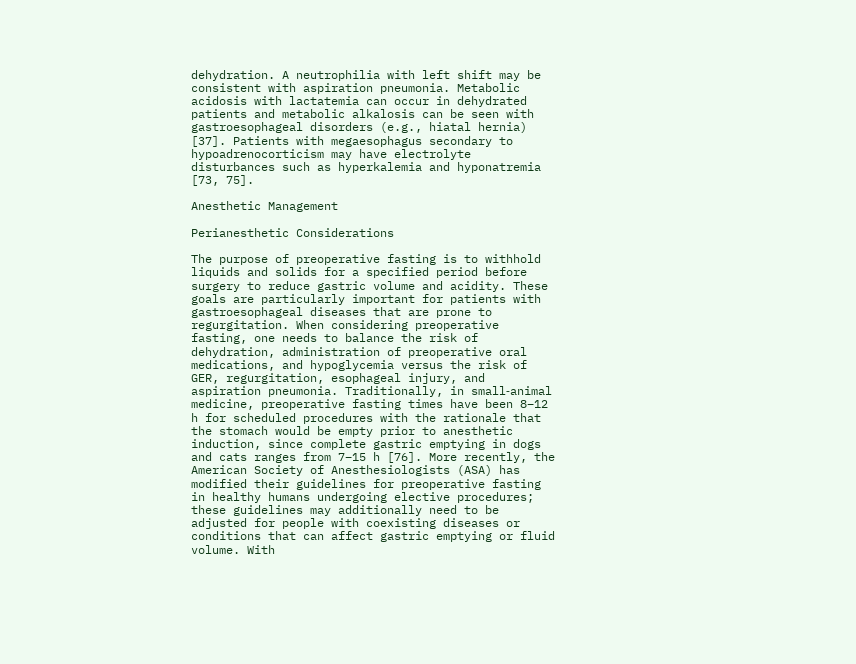dehydration. A neutrophilia with left shift may be consistent with aspiration pneumonia. Metabolic acidosis with lactatemia can occur in dehydrated patients and metabolic alkalosis can be seen with gastroesophageal disorders (e.g., hiatal hernia) [37]. Patients with megaesophagus secondary to hypoadrenocorticism may have electrolyte disturbances such as hyperkalemia and hyponatremia [73, 75].

Anesthetic Management

Perianesthetic Considerations

The purpose of preoperative fasting is to withhold liquids and solids for a specified period before surgery to reduce gastric volume and acidity. These goals are particularly important for patients with gastroesophageal diseases that are prone to regurgitation. When considering preoperative fasting, one needs to balance the risk of dehydration, administration of preoperative oral medications, and hypoglycemia versus the risk of GER, regurgitation, esophageal injury, and aspiration pneumonia. Traditionally, in small‐animal medicine, preoperative fasting times have been 8–12 h for scheduled procedures with the rationale that the stomach would be empty prior to anesthetic induction, since complete gastric emptying in dogs and cats ranges from 7–15 h [76]. More recently, the American Society of Anesthesiologists (ASA) has modified their guidelines for preoperative fasting in healthy humans undergoing elective procedures; these guidelines may additionally need to be adjusted for people with coexisting diseases or conditions that can affect gastric emptying or fluid volume. With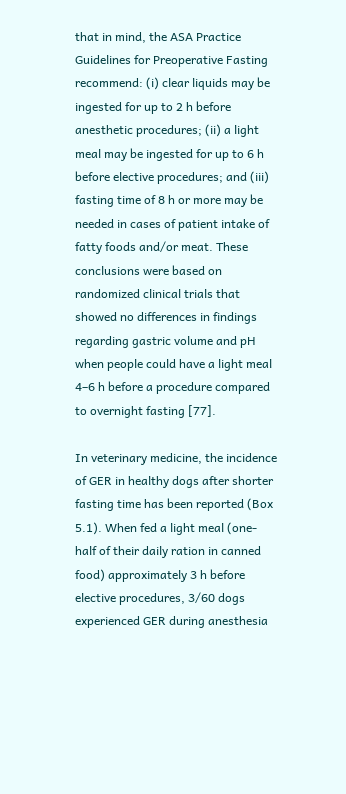that in mind, the ASA Practice Guidelines for Preoperative Fasting recommend: (i) clear liquids may be ingested for up to 2 h before anesthetic procedures; (ii) a light meal may be ingested for up to 6 h before elective procedures; and (iii) fasting time of 8 h or more may be needed in cases of patient intake of fatty foods and/or meat. These conclusions were based on randomized clinical trials that showed no differences in findings regarding gastric volume and pH when people could have a light meal 4–6 h before a procedure compared to overnight fasting [77].

In veterinary medicine, the incidence of GER in healthy dogs after shorter fasting time has been reported (Box 5.1). When fed a light meal (one‐half of their daily ration in canned food) approximately 3 h before elective procedures, 3/60 dogs experienced GER during anesthesia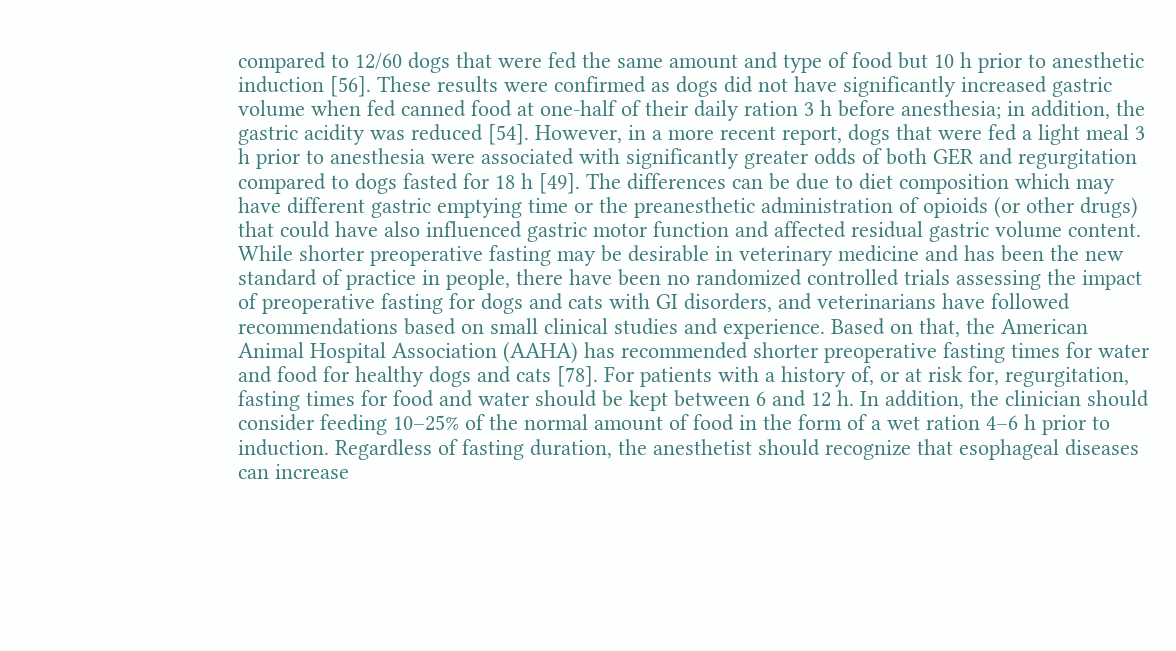compared to 12/60 dogs that were fed the same amount and type of food but 10 h prior to anesthetic induction [56]. These results were confirmed as dogs did not have significantly increased gastric volume when fed canned food at one‐half of their daily ration 3 h before anesthesia; in addition, the gastric acidity was reduced [54]. However, in a more recent report, dogs that were fed a light meal 3 h prior to anesthesia were associated with significantly greater odds of both GER and regurgitation compared to dogs fasted for 18 h [49]. The differences can be due to diet composition which may have different gastric emptying time or the preanesthetic administration of opioids (or other drugs) that could have also influenced gastric motor function and affected residual gastric volume content. While shorter preoperative fasting may be desirable in veterinary medicine and has been the new standard of practice in people, there have been no randomized controlled trials assessing the impact of preoperative fasting for dogs and cats with GI disorders, and veterinarians have followed recommendations based on small clinical studies and experience. Based on that, the American Animal Hospital Association (AAHA) has recommended shorter preoperative fasting times for water and food for healthy dogs and cats [78]. For patients with a history of, or at risk for, regurgitation, fasting times for food and water should be kept between 6 and 12 h. In addition, the clinician should consider feeding 10–25% of the normal amount of food in the form of a wet ration 4–6 h prior to induction. Regardless of fasting duration, the anesthetist should recognize that esophageal diseases can increase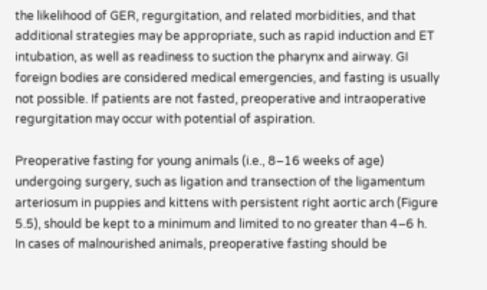the likelihood of GER, regurgitation, and related morbidities, and that additional strategies may be appropriate, such as rapid induction and ET intubation, as well as readiness to suction the pharynx and airway. GI foreign bodies are considered medical emergencies, and fasting is usually not possible. If patients are not fasted, preoperative and intraoperative regurgitation may occur with potential of aspiration.

Preoperative fasting for young animals (i.e., 8–16 weeks of age) undergoing surgery, such as ligation and transection of the ligamentum arteriosum in puppies and kittens with persistent right aortic arch (Figure 5.5), should be kept to a minimum and limited to no greater than 4–6 h. In cases of malnourished animals, preoperative fasting should be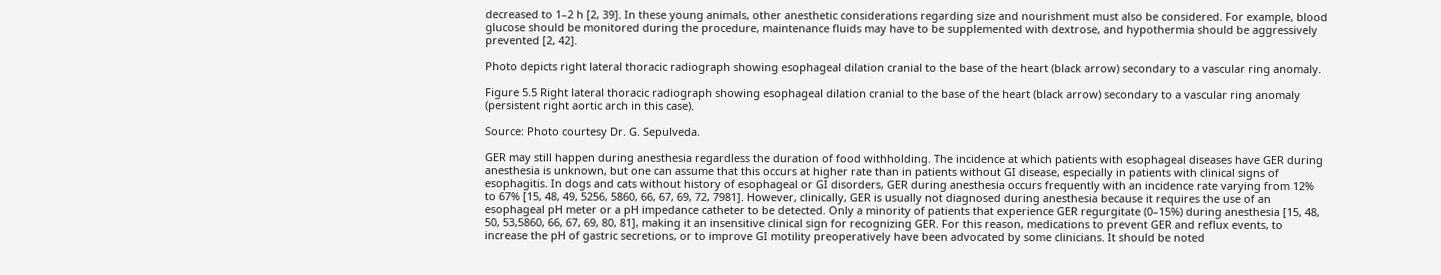decreased to 1–2 h [2, 39]. In these young animals, other anesthetic considerations regarding size and nourishment must also be considered. For example, blood glucose should be monitored during the procedure, maintenance fluids may have to be supplemented with dextrose, and hypothermia should be aggressively prevented [2, 42].

Photo depicts right lateral thoracic radiograph showing esophageal dilation cranial to the base of the heart (black arrow) secondary to a vascular ring anomaly.

Figure 5.5 Right lateral thoracic radiograph showing esophageal dilation cranial to the base of the heart (black arrow) secondary to a vascular ring anomaly (persistent right aortic arch in this case).

Source: Photo courtesy Dr. G. Sepulveda.

GER may still happen during anesthesia regardless the duration of food withholding. The incidence at which patients with esophageal diseases have GER during anesthesia is unknown, but one can assume that this occurs at higher rate than in patients without GI disease, especially in patients with clinical signs of esophagitis. In dogs and cats without history of esophageal or GI disorders, GER during anesthesia occurs frequently with an incidence rate varying from 12% to 67% [15, 48, 49, 5256, 5860, 66, 67, 69, 72, 7981]. However, clinically, GER is usually not diagnosed during anesthesia because it requires the use of an esophageal pH meter or a pH impedance catheter to be detected. Only a minority of patients that experience GER regurgitate (0–15%) during anesthesia [15, 48, 50, 53,5860, 66, 67, 69, 80, 81], making it an insensitive clinical sign for recognizing GER. For this reason, medications to prevent GER and reflux events, to increase the pH of gastric secretions, or to improve GI motility preoperatively have been advocated by some clinicians. It should be noted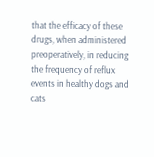that the efficacy of these drugs, when administered preoperatively, in reducing the frequency of reflux events in healthy dogs and cats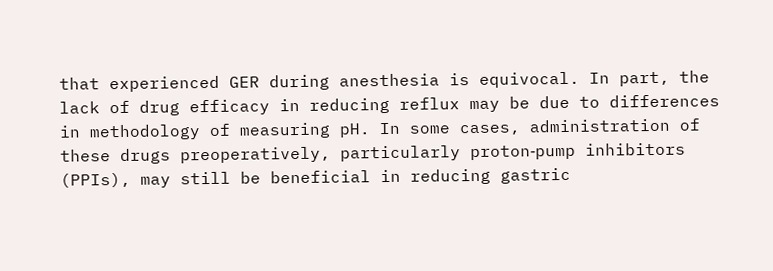that experienced GER during anesthesia is equivocal. In part, the lack of drug efficacy in reducing reflux may be due to differences in methodology of measuring pH. In some cases, administration of these drugs preoperatively, particularly proton‐pump inhibitors (PPIs), may still be beneficial in reducing gastric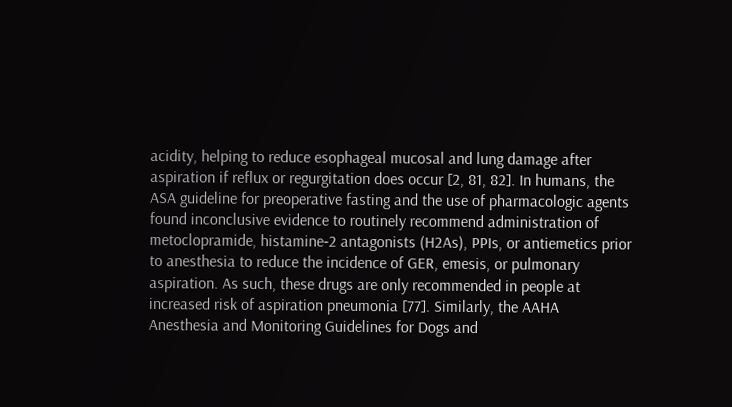acidity, helping to reduce esophageal mucosal and lung damage after aspiration if reflux or regurgitation does occur [2, 81, 82]. In humans, the ASA guideline for preoperative fasting and the use of pharmacologic agents found inconclusive evidence to routinely recommend administration of metoclopramide, histamine‐2 antagonists (H2As), PPIs, or antiemetics prior to anesthesia to reduce the incidence of GER, emesis, or pulmonary aspiration. As such, these drugs are only recommended in people at increased risk of aspiration pneumonia [77]. Similarly, the AAHA Anesthesia and Monitoring Guidelines for Dogs and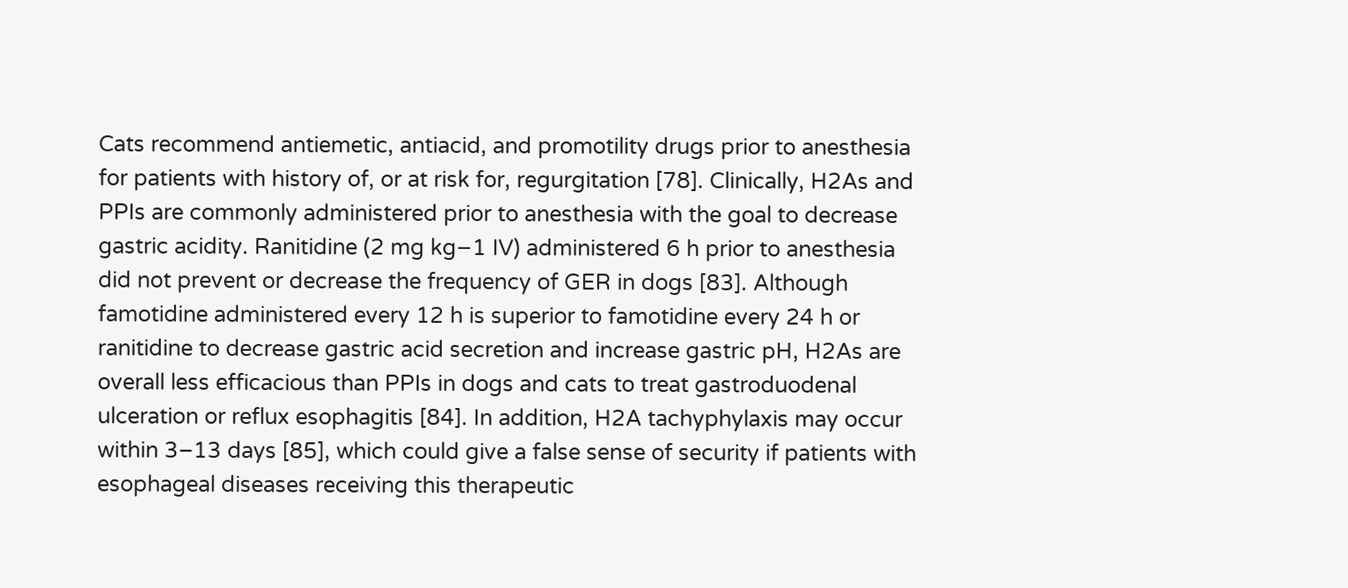Cats recommend antiemetic, antiacid, and promotility drugs prior to anesthesia for patients with history of, or at risk for, regurgitation [78]. Clinically, H2As and PPIs are commonly administered prior to anesthesia with the goal to decrease gastric acidity. Ranitidine (2 mg kg−1 IV) administered 6 h prior to anesthesia did not prevent or decrease the frequency of GER in dogs [83]. Although famotidine administered every 12 h is superior to famotidine every 24 h or ranitidine to decrease gastric acid secretion and increase gastric pH, H2As are overall less efficacious than PPIs in dogs and cats to treat gastroduodenal ulceration or reflux esophagitis [84]. In addition, H2A tachyphylaxis may occur within 3–13 days [85], which could give a false sense of security if patients with esophageal diseases receiving this therapeutic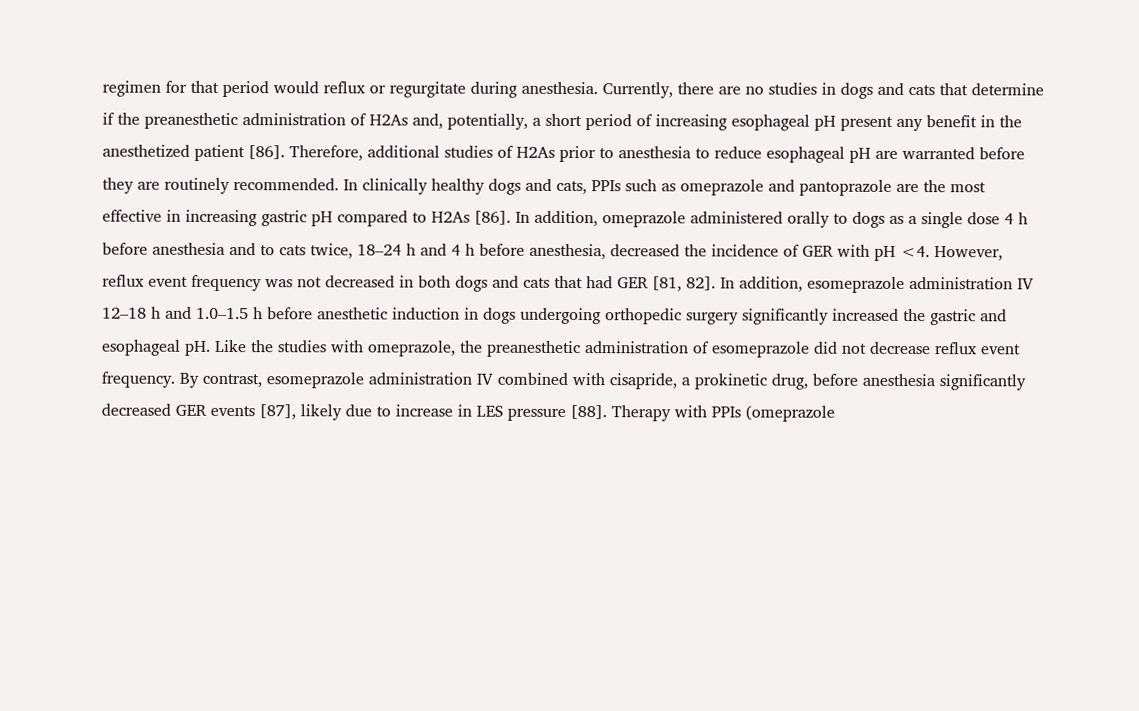regimen for that period would reflux or regurgitate during anesthesia. Currently, there are no studies in dogs and cats that determine if the preanesthetic administration of H2As and, potentially, a short period of increasing esophageal pH present any benefit in the anesthetized patient [86]. Therefore, additional studies of H2As prior to anesthesia to reduce esophageal pH are warranted before they are routinely recommended. In clinically healthy dogs and cats, PPIs such as omeprazole and pantoprazole are the most effective in increasing gastric pH compared to H2As [86]. In addition, omeprazole administered orally to dogs as a single dose 4 h before anesthesia and to cats twice, 18–24 h and 4 h before anesthesia, decreased the incidence of GER with pH <4. However, reflux event frequency was not decreased in both dogs and cats that had GER [81, 82]. In addition, esomeprazole administration IV 12–18 h and 1.0–1.5 h before anesthetic induction in dogs undergoing orthopedic surgery significantly increased the gastric and esophageal pH. Like the studies with omeprazole, the preanesthetic administration of esomeprazole did not decrease reflux event frequency. By contrast, esomeprazole administration IV combined with cisapride, a prokinetic drug, before anesthesia significantly decreased GER events [87], likely due to increase in LES pressure [88]. Therapy with PPIs (omeprazole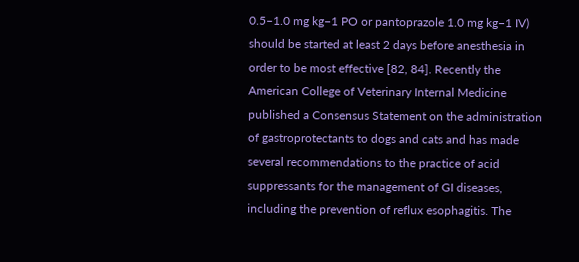0.5–1.0 mg kg−1 PO or pantoprazole 1.0 mg kg−1 IV) should be started at least 2 days before anesthesia in order to be most effective [82, 84]. Recently the American College of Veterinary Internal Medicine published a Consensus Statement on the administration of gastroprotectants to dogs and cats and has made several recommendations to the practice of acid suppressants for the management of GI diseases, including the prevention of reflux esophagitis. The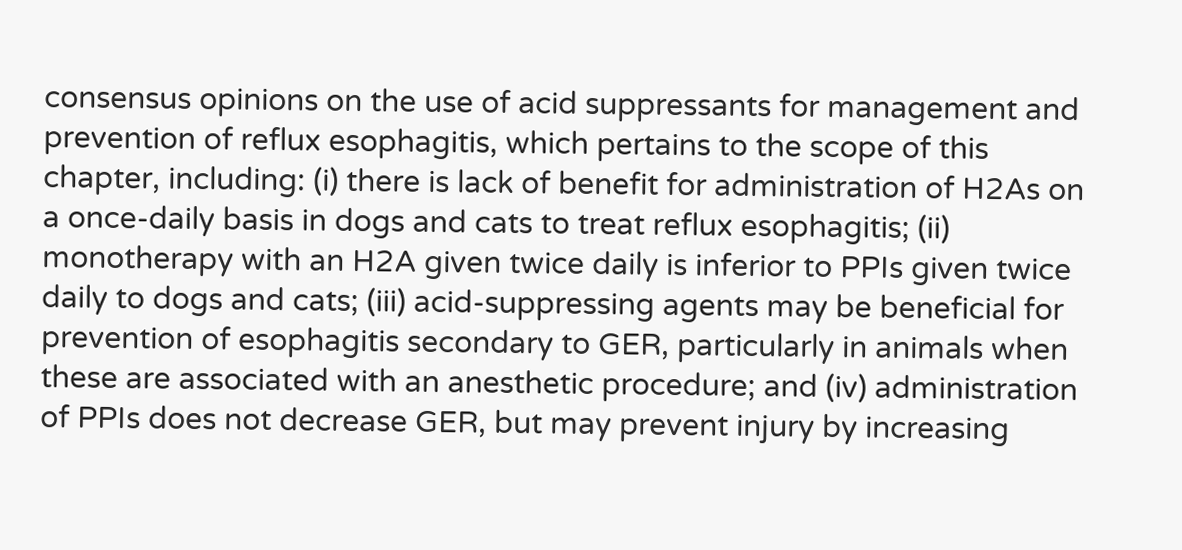consensus opinions on the use of acid suppressants for management and prevention of reflux esophagitis, which pertains to the scope of this chapter, including: (i) there is lack of benefit for administration of H2As on a once‐daily basis in dogs and cats to treat reflux esophagitis; (ii) monotherapy with an H2A given twice daily is inferior to PPIs given twice daily to dogs and cats; (iii) acid‐suppressing agents may be beneficial for prevention of esophagitis secondary to GER, particularly in animals when these are associated with an anesthetic procedure; and (iv) administration of PPIs does not decrease GER, but may prevent injury by increasing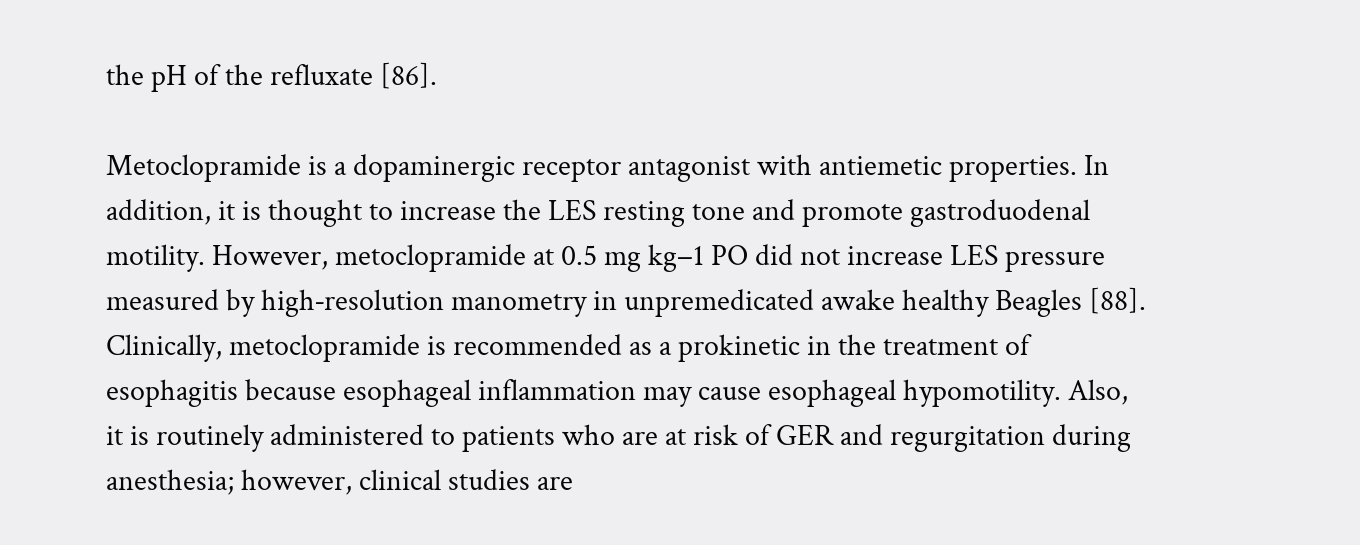the pH of the refluxate [86].

Metoclopramide is a dopaminergic receptor antagonist with antiemetic properties. In addition, it is thought to increase the LES resting tone and promote gastroduodenal motility. However, metoclopramide at 0.5 mg kg−1 PO did not increase LES pressure measured by high‐resolution manometry in unpremedicated awake healthy Beagles [88]. Clinically, metoclopramide is recommended as a prokinetic in the treatment of esophagitis because esophageal inflammation may cause esophageal hypomotility. Also, it is routinely administered to patients who are at risk of GER and regurgitation during anesthesia; however, clinical studies are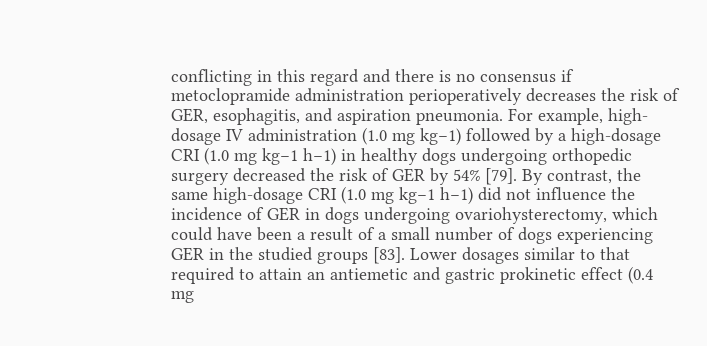conflicting in this regard and there is no consensus if metoclopramide administration perioperatively decreases the risk of GER, esophagitis, and aspiration pneumonia. For example, high‐dosage IV administration (1.0 mg kg−1) followed by a high‐dosage CRI (1.0 mg kg−1 h−1) in healthy dogs undergoing orthopedic surgery decreased the risk of GER by 54% [79]. By contrast, the same high‐dosage CRI (1.0 mg kg−1 h−1) did not influence the incidence of GER in dogs undergoing ovariohysterectomy, which could have been a result of a small number of dogs experiencing GER in the studied groups [83]. Lower dosages similar to that required to attain an antiemetic and gastric prokinetic effect (0.4 mg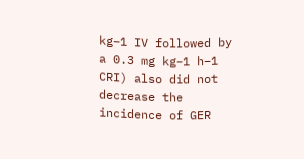kg−1 IV followed by a 0.3 mg kg−1 h−1 CRI) also did not decrease the incidence of GER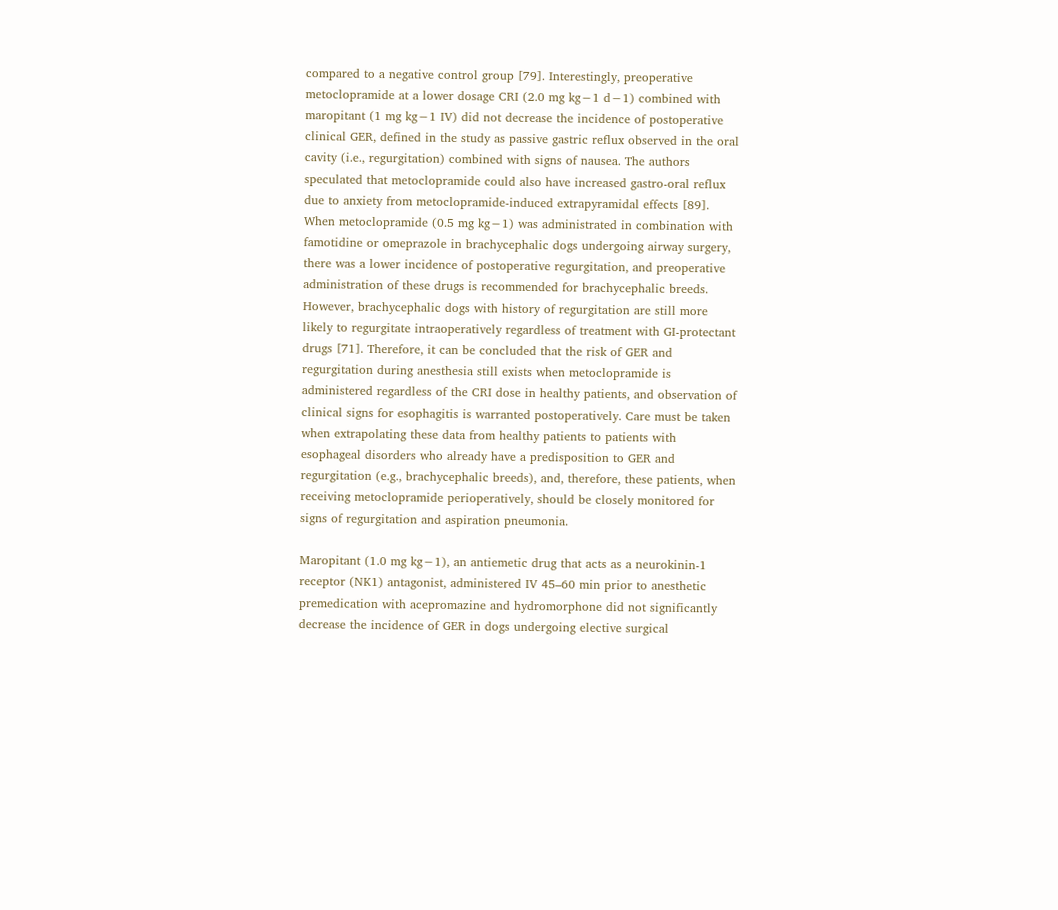compared to a negative control group [79]. Interestingly, preoperative metoclopramide at a lower dosage CRI (2.0 mg kg−1 d−1) combined with maropitant (1 mg kg−1 IV) did not decrease the incidence of postoperative clinical GER, defined in the study as passive gastric reflux observed in the oral cavity (i.e., regurgitation) combined with signs of nausea. The authors speculated that metoclopramide could also have increased gastro‐oral reflux due to anxiety from metoclopramide‐induced extrapyramidal effects [89]. When metoclopramide (0.5 mg kg−1) was administrated in combination with famotidine or omeprazole in brachycephalic dogs undergoing airway surgery, there was a lower incidence of postoperative regurgitation, and preoperative administration of these drugs is recommended for brachycephalic breeds. However, brachycephalic dogs with history of regurgitation are still more likely to regurgitate intraoperatively regardless of treatment with GI‐protectant drugs [71]. Therefore, it can be concluded that the risk of GER and regurgitation during anesthesia still exists when metoclopramide is administered regardless of the CRI dose in healthy patients, and observation of clinical signs for esophagitis is warranted postoperatively. Care must be taken when extrapolating these data from healthy patients to patients with esophageal disorders who already have a predisposition to GER and regurgitation (e.g., brachycephalic breeds), and, therefore, these patients, when receiving metoclopramide perioperatively, should be closely monitored for signs of regurgitation and aspiration pneumonia.

Maropitant (1.0 mg kg−1), an antiemetic drug that acts as a neurokinin‐1 receptor (NK1) antagonist, administered IV 45–60 min prior to anesthetic premedication with acepromazine and hydromorphone did not significantly decrease the incidence of GER in dogs undergoing elective surgical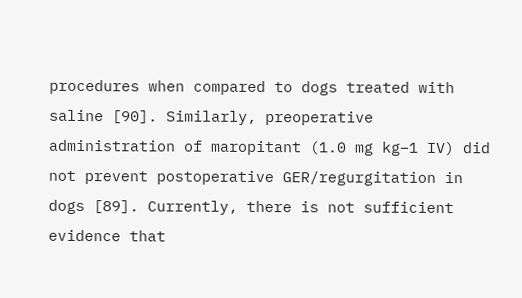procedures when compared to dogs treated with saline [90]. Similarly, preoperative administration of maropitant (1.0 mg kg−1 IV) did not prevent postoperative GER/regurgitation in dogs [89]. Currently, there is not sufficient evidence that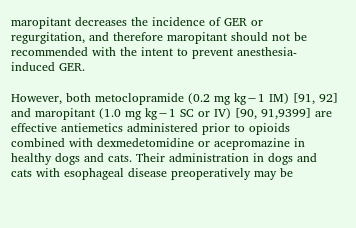maropitant decreases the incidence of GER or regurgitation, and therefore maropitant should not be recommended with the intent to prevent anesthesia‐induced GER.

However, both metoclopramide (0.2 mg kg−1 IM) [91, 92] and maropitant (1.0 mg kg−1 SC or IV) [90, 91,9399] are effective antiemetics administered prior to opioids combined with dexmedetomidine or acepromazine in healthy dogs and cats. Their administration in dogs and cats with esophageal disease preoperatively may be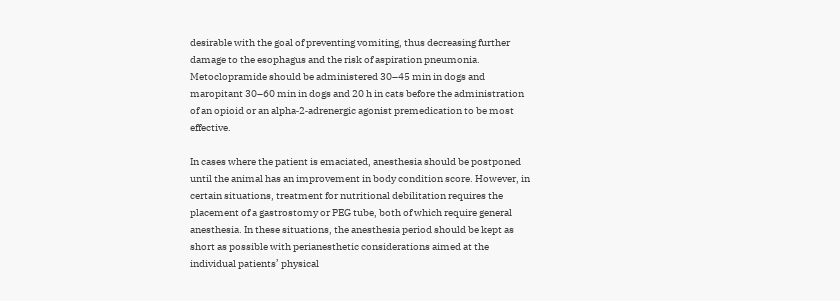desirable with the goal of preventing vomiting, thus decreasing further damage to the esophagus and the risk of aspiration pneumonia. Metoclopramide should be administered 30–45 min in dogs and maropitant 30–60 min in dogs and 20 h in cats before the administration of an opioid or an alpha‐2‐adrenergic agonist premedication to be most effective.

In cases where the patient is emaciated, anesthesia should be postponed until the animal has an improvement in body condition score. However, in certain situations, treatment for nutritional debilitation requires the placement of a gastrostomy or PEG tube, both of which require general anesthesia. In these situations, the anesthesia period should be kept as short as possible with perianesthetic considerations aimed at the individual patients’ physical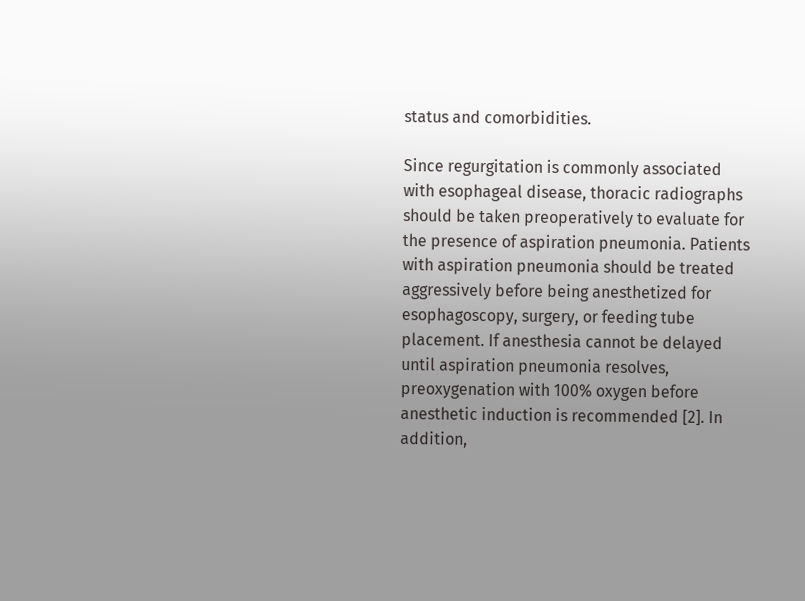status and comorbidities.

Since regurgitation is commonly associated with esophageal disease, thoracic radiographs should be taken preoperatively to evaluate for the presence of aspiration pneumonia. Patients with aspiration pneumonia should be treated aggressively before being anesthetized for esophagoscopy, surgery, or feeding tube placement. If anesthesia cannot be delayed until aspiration pneumonia resolves, preoxygenation with 100% oxygen before anesthetic induction is recommended [2]. In addition,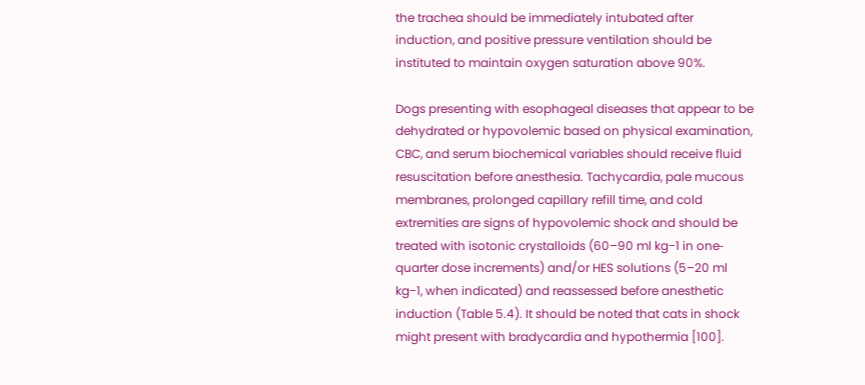the trachea should be immediately intubated after induction, and positive pressure ventilation should be instituted to maintain oxygen saturation above 90%.

Dogs presenting with esophageal diseases that appear to be dehydrated or hypovolemic based on physical examination, CBC, and serum biochemical variables should receive fluid resuscitation before anesthesia. Tachycardia, pale mucous membranes, prolonged capillary refill time, and cold extremities are signs of hypovolemic shock and should be treated with isotonic crystalloids (60–90 ml kg−1 in one‐quarter dose increments) and/or HES solutions (5–20 ml kg−1, when indicated) and reassessed before anesthetic induction (Table 5.4). It should be noted that cats in shock might present with bradycardia and hypothermia [100].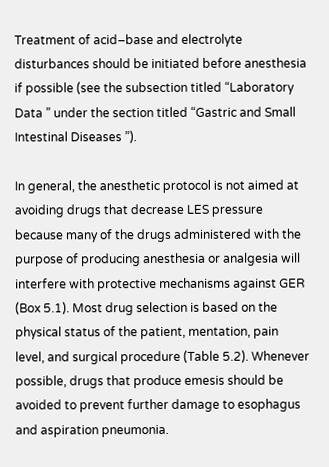Treatment of acid–base and electrolyte disturbances should be initiated before anesthesia if possible (see the subsection titled “Laboratory Data ” under the section titled “Gastric and Small Intestinal Diseases ”).

In general, the anesthetic protocol is not aimed at avoiding drugs that decrease LES pressure because many of the drugs administered with the purpose of producing anesthesia or analgesia will interfere with protective mechanisms against GER (Box 5.1). Most drug selection is based on the physical status of the patient, mentation, pain level, and surgical procedure (Table 5.2). Whenever possible, drugs that produce emesis should be avoided to prevent further damage to esophagus and aspiration pneumonia.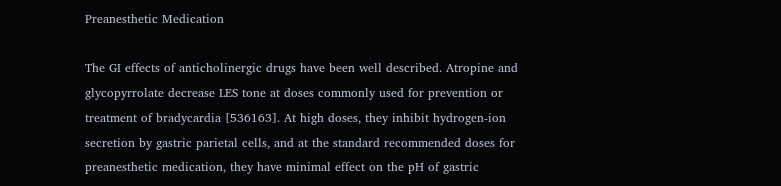Preanesthetic Medication

The GI effects of anticholinergic drugs have been well described. Atropine and glycopyrrolate decrease LES tone at doses commonly used for prevention or treatment of bradycardia [536163]. At high doses, they inhibit hydrogen‐ion secretion by gastric parietal cells, and at the standard recommended doses for preanesthetic medication, they have minimal effect on the pH of gastric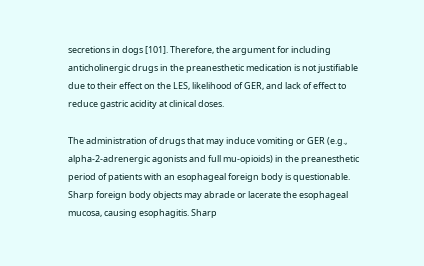secretions in dogs [101]. Therefore, the argument for including anticholinergic drugs in the preanesthetic medication is not justifiable due to their effect on the LES, likelihood of GER, and lack of effect to reduce gastric acidity at clinical doses.

The administration of drugs that may induce vomiting or GER (e.g., alpha‐2‐adrenergic agonists and full mu‐opioids) in the preanesthetic period of patients with an esophageal foreign body is questionable. Sharp foreign body objects may abrade or lacerate the esophageal mucosa, causing esophagitis. Sharp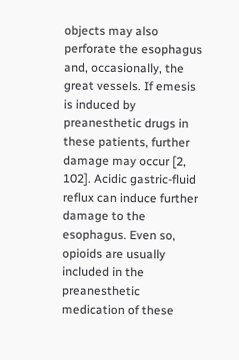objects may also perforate the esophagus and, occasionally, the great vessels. If emesis is induced by preanesthetic drugs in these patients, further damage may occur [2, 102]. Acidic gastric‐fluid reflux can induce further damage to the esophagus. Even so, opioids are usually included in the preanesthetic medication of these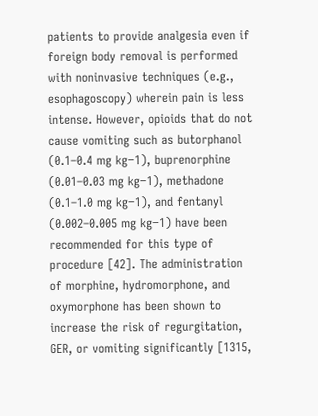patients to provide analgesia even if foreign body removal is performed with noninvasive techniques (e.g., esophagoscopy) wherein pain is less intense. However, opioids that do not cause vomiting such as butorphanol (0.1–0.4 mg kg−1), buprenorphine (0.01–0.03 mg kg−1), methadone (0.1–1.0 mg kg−1), and fentanyl (0.002–0.005 mg kg−1) have been recommended for this type of procedure [42]. The administration of morphine, hydromorphone, and oxymorphone has been shown to increase the risk of regurgitation, GER, or vomiting significantly [1315,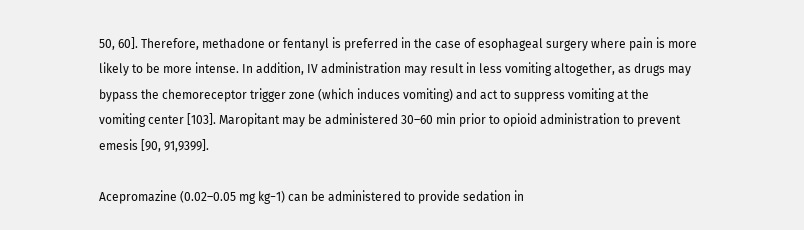50, 60]. Therefore, methadone or fentanyl is preferred in the case of esophageal surgery where pain is more likely to be more intense. In addition, IV administration may result in less vomiting altogether, as drugs may bypass the chemoreceptor trigger zone (which induces vomiting) and act to suppress vomiting at the vomiting center [103]. Maropitant may be administered 30–60 min prior to opioid administration to prevent emesis [90, 91,9399].

Acepromazine (0.02–0.05 mg kg−1) can be administered to provide sedation in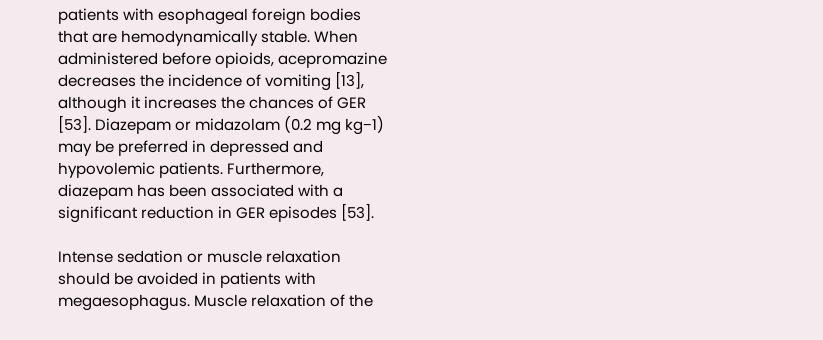patients with esophageal foreign bodies that are hemodynamically stable. When administered before opioids, acepromazine decreases the incidence of vomiting [13], although it increases the chances of GER [53]. Diazepam or midazolam (0.2 mg kg−1) may be preferred in depressed and hypovolemic patients. Furthermore, diazepam has been associated with a significant reduction in GER episodes [53].

Intense sedation or muscle relaxation should be avoided in patients with megaesophagus. Muscle relaxation of the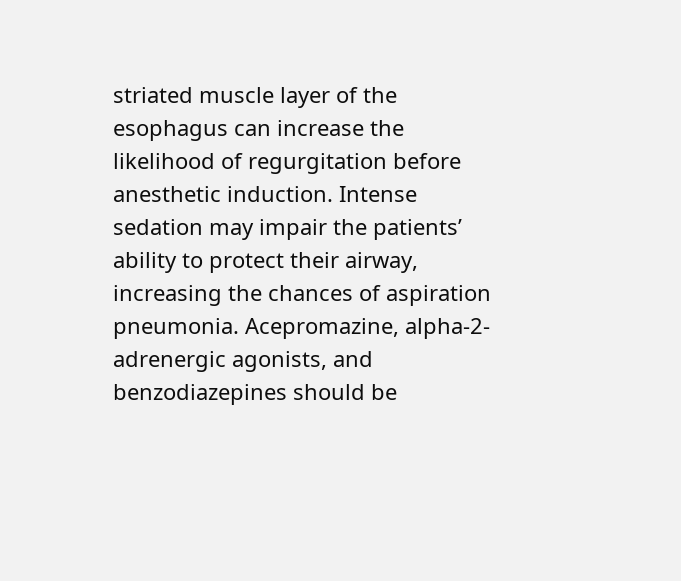striated muscle layer of the esophagus can increase the likelihood of regurgitation before anesthetic induction. Intense sedation may impair the patients’ ability to protect their airway, increasing the chances of aspiration pneumonia. Acepromazine, alpha‐2‐adrenergic agonists, and benzodiazepines should be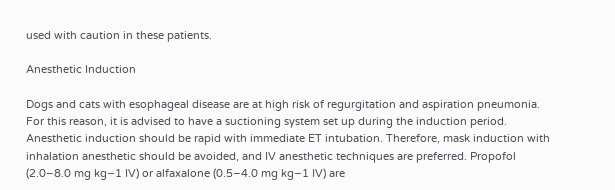used with caution in these patients.

Anesthetic Induction

Dogs and cats with esophageal disease are at high risk of regurgitation and aspiration pneumonia. For this reason, it is advised to have a suctioning system set up during the induction period. Anesthetic induction should be rapid with immediate ET intubation. Therefore, mask induction with inhalation anesthetic should be avoided, and IV anesthetic techniques are preferred. Propofol (2.0–8.0 mg kg−1 IV) or alfaxalone (0.5–4.0 mg kg−1 IV) are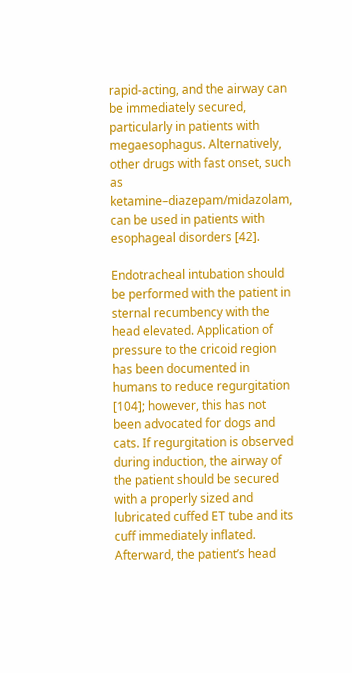rapid‐acting, and the airway can be immediately secured, particularly in patients with megaesophagus. Alternatively, other drugs with fast onset, such as ketamine–diazepam/midazolam, can be used in patients with esophageal disorders [42].

Endotracheal intubation should be performed with the patient in sternal recumbency with the head elevated. Application of pressure to the cricoid region has been documented in humans to reduce regurgitation [104]; however, this has not been advocated for dogs and cats. If regurgitation is observed during induction, the airway of the patient should be secured with a properly sized and lubricated cuffed ET tube and its cuff immediately inflated. Afterward, the patient’s head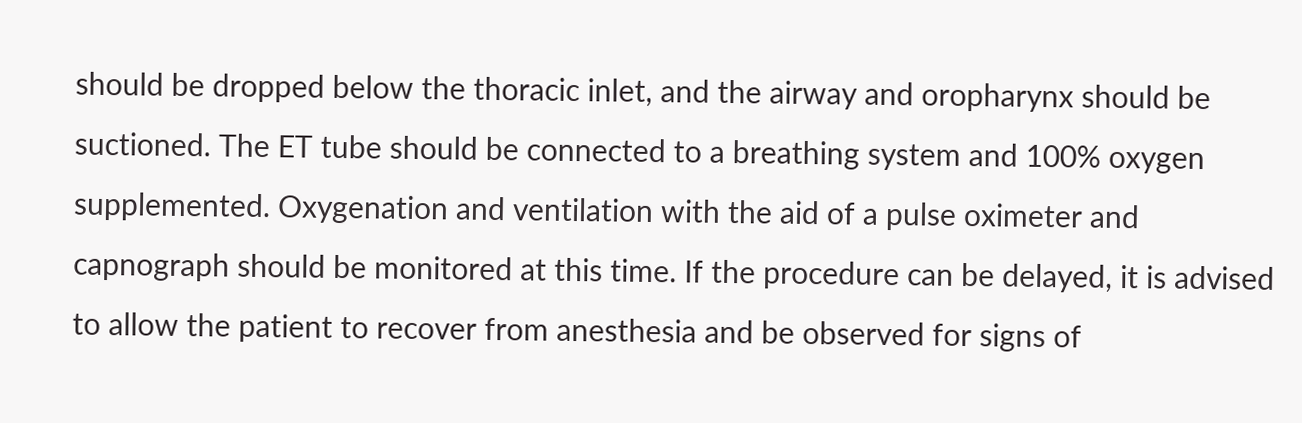should be dropped below the thoracic inlet, and the airway and oropharynx should be suctioned. The ET tube should be connected to a breathing system and 100% oxygen supplemented. Oxygenation and ventilation with the aid of a pulse oximeter and capnograph should be monitored at this time. If the procedure can be delayed, it is advised to allow the patient to recover from anesthesia and be observed for signs of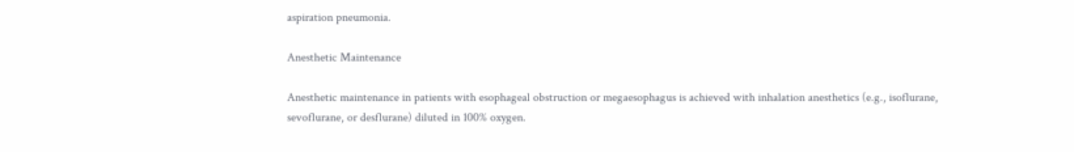aspiration pneumonia.

Anesthetic Maintenance

Anesthetic maintenance in patients with esophageal obstruction or megaesophagus is achieved with inhalation anesthetics (e.g., isoflurane, sevoflurane, or desflurane) diluted in 100% oxygen.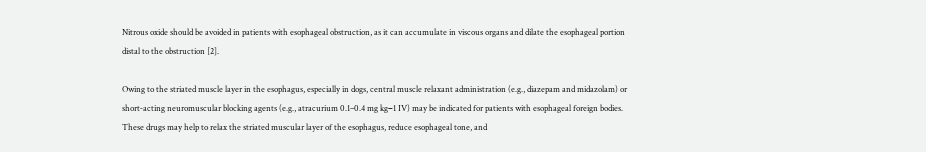Nitrous oxide should be avoided in patients with esophageal obstruction, as it can accumulate in viscous organs and dilate the esophageal portion distal to the obstruction [2].

Owing to the striated muscle layer in the esophagus, especially in dogs, central muscle relaxant administration (e.g., diazepam and midazolam) or short‐acting neuromuscular blocking agents (e.g., atracurium 0.1–0.4 mg kg−1 IV) may be indicated for patients with esophageal foreign bodies. These drugs may help to relax the striated muscular layer of the esophagus, reduce esophageal tone, and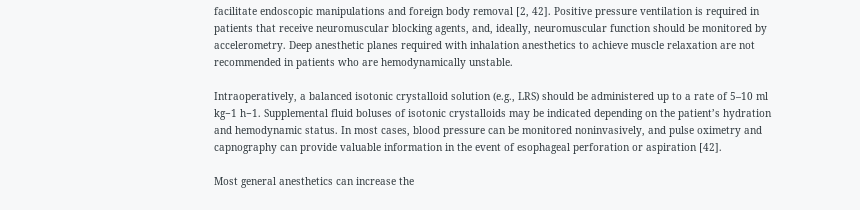facilitate endoscopic manipulations and foreign body removal [2, 42]. Positive pressure ventilation is required in patients that receive neuromuscular blocking agents, and, ideally, neuromuscular function should be monitored by accelerometry. Deep anesthetic planes required with inhalation anesthetics to achieve muscle relaxation are not recommended in patients who are hemodynamically unstable.

Intraoperatively, a balanced isotonic crystalloid solution (e.g., LRS) should be administered up to a rate of 5–10 ml kg−1 h−1. Supplemental fluid boluses of isotonic crystalloids may be indicated depending on the patient’s hydration and hemodynamic status. In most cases, blood pressure can be monitored noninvasively, and pulse oximetry and capnography can provide valuable information in the event of esophageal perforation or aspiration [42].

Most general anesthetics can increase the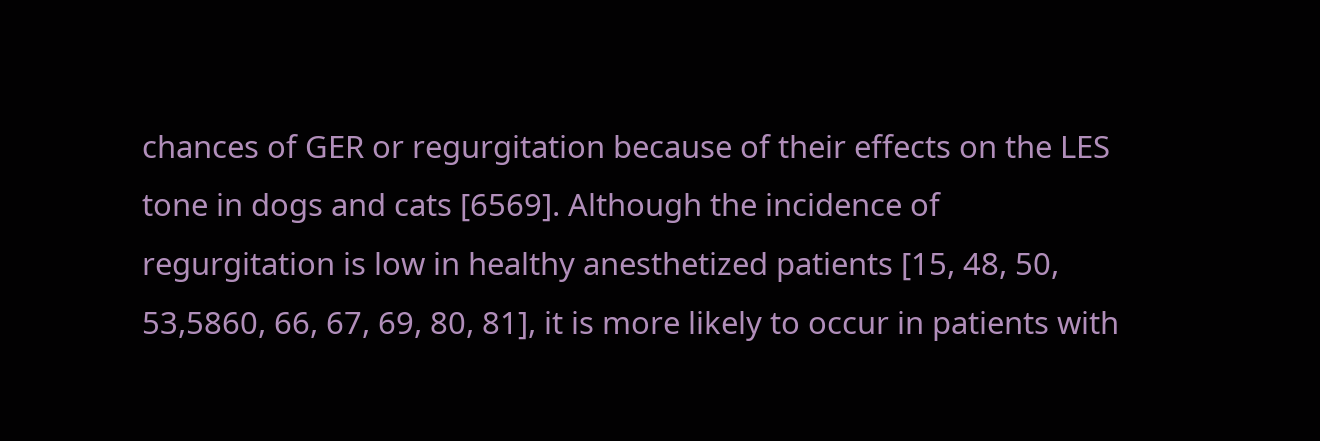chances of GER or regurgitation because of their effects on the LES tone in dogs and cats [6569]. Although the incidence of regurgitation is low in healthy anesthetized patients [15, 48, 50, 53,5860, 66, 67, 69, 80, 81], it is more likely to occur in patients with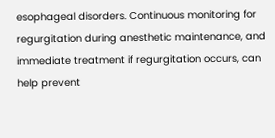esophageal disorders. Continuous monitoring for regurgitation during anesthetic maintenance, and immediate treatment if regurgitation occurs, can help prevent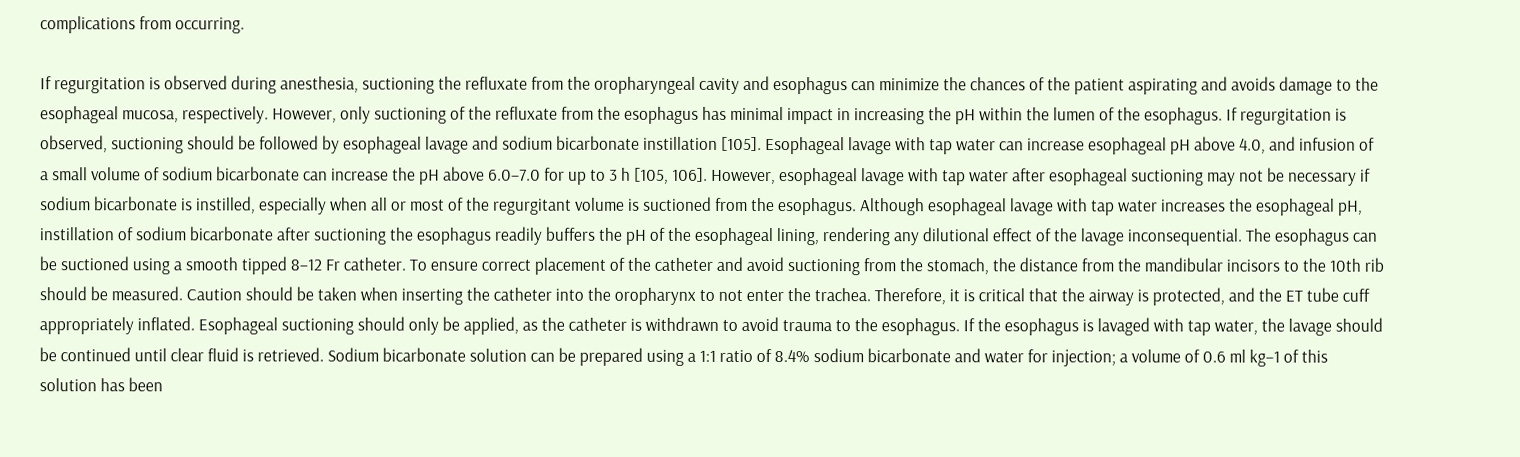complications from occurring.

If regurgitation is observed during anesthesia, suctioning the refluxate from the oropharyngeal cavity and esophagus can minimize the chances of the patient aspirating and avoids damage to the esophageal mucosa, respectively. However, only suctioning of the refluxate from the esophagus has minimal impact in increasing the pH within the lumen of the esophagus. If regurgitation is observed, suctioning should be followed by esophageal lavage and sodium bicarbonate instillation [105]. Esophageal lavage with tap water can increase esophageal pH above 4.0, and infusion of a small volume of sodium bicarbonate can increase the pH above 6.0–7.0 for up to 3 h [105, 106]. However, esophageal lavage with tap water after esophageal suctioning may not be necessary if sodium bicarbonate is instilled, especially when all or most of the regurgitant volume is suctioned from the esophagus. Although esophageal lavage with tap water increases the esophageal pH, instillation of sodium bicarbonate after suctioning the esophagus readily buffers the pH of the esophageal lining, rendering any dilutional effect of the lavage inconsequential. The esophagus can be suctioned using a smooth tipped 8–12 Fr catheter. To ensure correct placement of the catheter and avoid suctioning from the stomach, the distance from the mandibular incisors to the 10th rib should be measured. Caution should be taken when inserting the catheter into the oropharynx to not enter the trachea. Therefore, it is critical that the airway is protected, and the ET tube cuff appropriately inflated. Esophageal suctioning should only be applied, as the catheter is withdrawn to avoid trauma to the esophagus. If the esophagus is lavaged with tap water, the lavage should be continued until clear fluid is retrieved. Sodium bicarbonate solution can be prepared using a 1:1 ratio of 8.4% sodium bicarbonate and water for injection; a volume of 0.6 ml kg−1 of this solution has been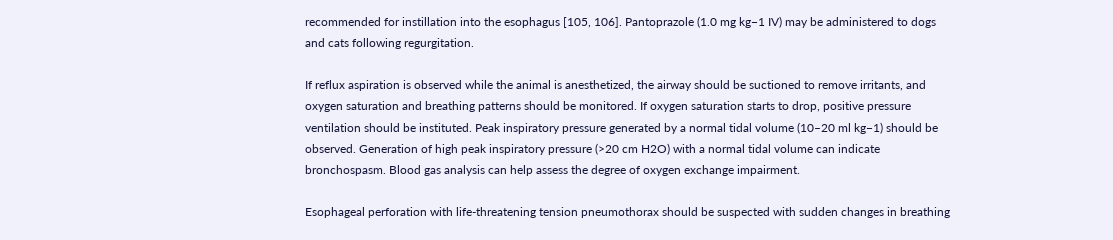recommended for instillation into the esophagus [105, 106]. Pantoprazole (1.0 mg kg−1 IV) may be administered to dogs and cats following regurgitation.

If reflux aspiration is observed while the animal is anesthetized, the airway should be suctioned to remove irritants, and oxygen saturation and breathing patterns should be monitored. If oxygen saturation starts to drop, positive pressure ventilation should be instituted. Peak inspiratory pressure generated by a normal tidal volume (10–20 ml kg−1) should be observed. Generation of high peak inspiratory pressure (>20 cm H2O) with a normal tidal volume can indicate bronchospasm. Blood gas analysis can help assess the degree of oxygen exchange impairment.

Esophageal perforation with life‐threatening tension pneumothorax should be suspected with sudden changes in breathing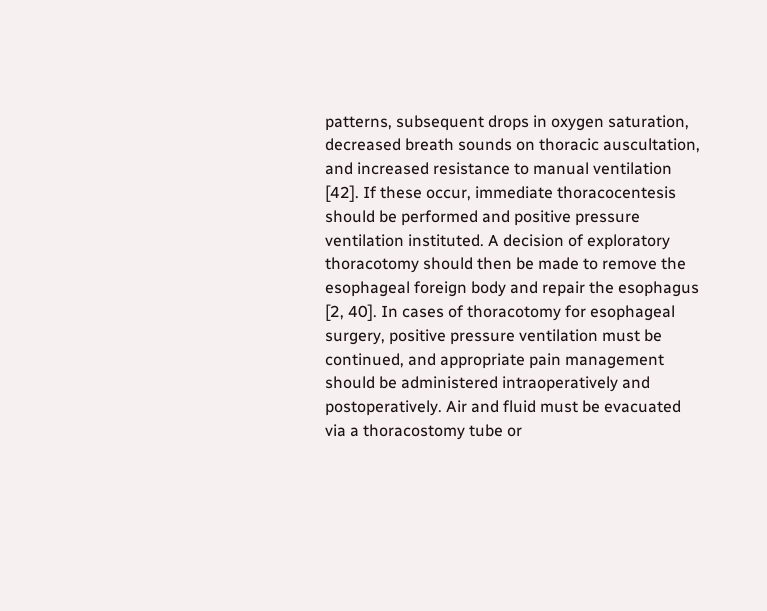patterns, subsequent drops in oxygen saturation, decreased breath sounds on thoracic auscultation, and increased resistance to manual ventilation [42]. If these occur, immediate thoracocentesis should be performed and positive pressure ventilation instituted. A decision of exploratory thoracotomy should then be made to remove the esophageal foreign body and repair the esophagus [2, 40]. In cases of thoracotomy for esophageal surgery, positive pressure ventilation must be continued, and appropriate pain management should be administered intraoperatively and postoperatively. Air and fluid must be evacuated via a thoracostomy tube or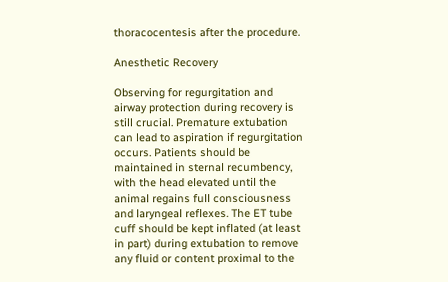thoracocentesis after the procedure.

Anesthetic Recovery

Observing for regurgitation and airway protection during recovery is still crucial. Premature extubation can lead to aspiration if regurgitation occurs. Patients should be maintained in sternal recumbency, with the head elevated until the animal regains full consciousness and laryngeal reflexes. The ET tube cuff should be kept inflated (at least in part) during extubation to remove any fluid or content proximal to the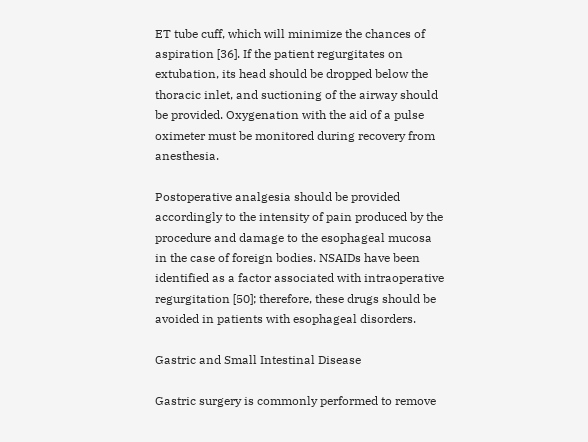ET tube cuff, which will minimize the chances of aspiration [36]. If the patient regurgitates on extubation, its head should be dropped below the thoracic inlet, and suctioning of the airway should be provided. Oxygenation with the aid of a pulse oximeter must be monitored during recovery from anesthesia.

Postoperative analgesia should be provided accordingly to the intensity of pain produced by the procedure and damage to the esophageal mucosa in the case of foreign bodies. NSAIDs have been identified as a factor associated with intraoperative regurgitation [50]; therefore, these drugs should be avoided in patients with esophageal disorders.

Gastric and Small Intestinal Disease

Gastric surgery is commonly performed to remove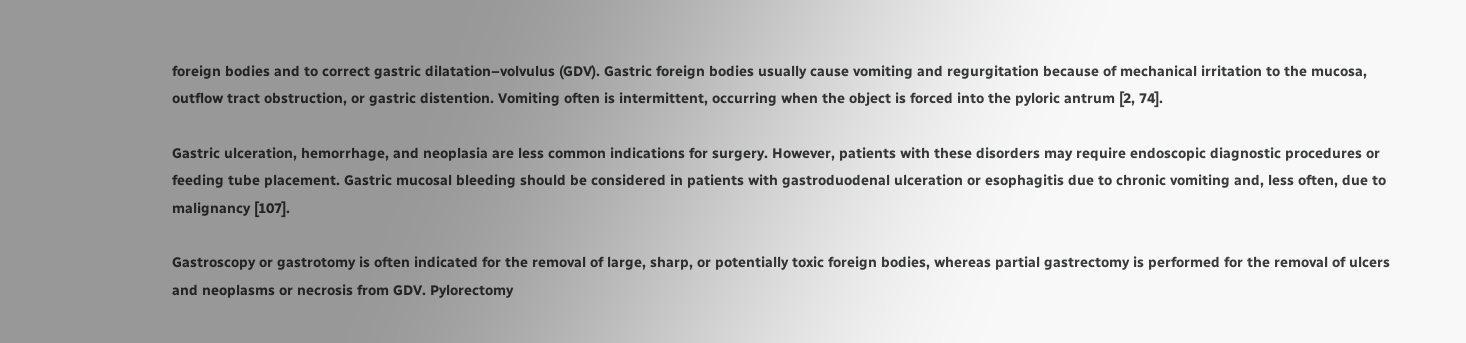foreign bodies and to correct gastric dilatation–volvulus (GDV). Gastric foreign bodies usually cause vomiting and regurgitation because of mechanical irritation to the mucosa, outflow tract obstruction, or gastric distention. Vomiting often is intermittent, occurring when the object is forced into the pyloric antrum [2, 74].

Gastric ulceration, hemorrhage, and neoplasia are less common indications for surgery. However, patients with these disorders may require endoscopic diagnostic procedures or feeding tube placement. Gastric mucosal bleeding should be considered in patients with gastroduodenal ulceration or esophagitis due to chronic vomiting and, less often, due to malignancy [107].

Gastroscopy or gastrotomy is often indicated for the removal of large, sharp, or potentially toxic foreign bodies, whereas partial gastrectomy is performed for the removal of ulcers and neoplasms or necrosis from GDV. Pylorectomy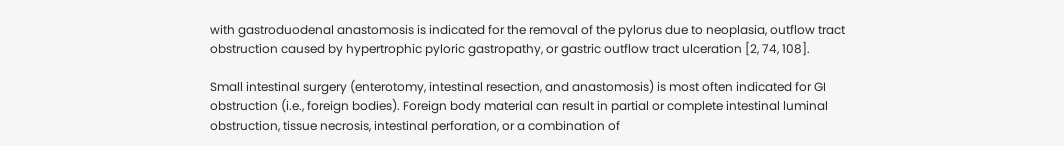with gastroduodenal anastomosis is indicated for the removal of the pylorus due to neoplasia, outflow tract obstruction caused by hypertrophic pyloric gastropathy, or gastric outflow tract ulceration [2, 74, 108].

Small intestinal surgery (enterotomy, intestinal resection, and anastomosis) is most often indicated for GI obstruction (i.e., foreign bodies). Foreign body material can result in partial or complete intestinal luminal obstruction, tissue necrosis, intestinal perforation, or a combination of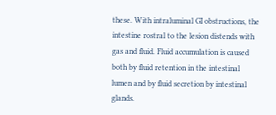these. With intraluminal GI obstructions, the intestine rostral to the lesion distends with gas and fluid. Fluid accumulation is caused both by fluid retention in the intestinal lumen and by fluid secretion by intestinal glands.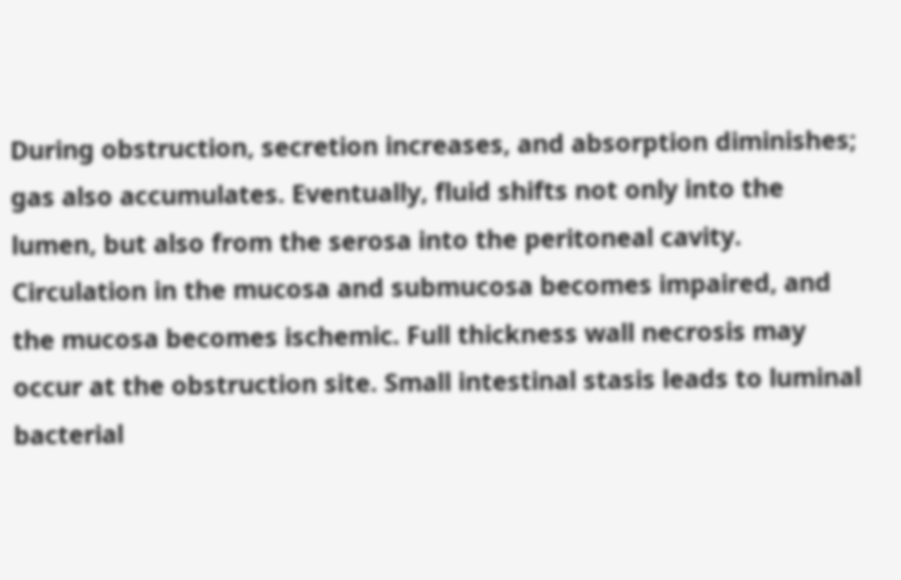During obstruction, secretion increases, and absorption diminishes; gas also accumulates. Eventually, fluid shifts not only into the lumen, but also from the serosa into the peritoneal cavity. Circulation in the mucosa and submucosa becomes impaired, and the mucosa becomes ischemic. Full thickness wall necrosis may occur at the obstruction site. Small intestinal stasis leads to luminal bacterial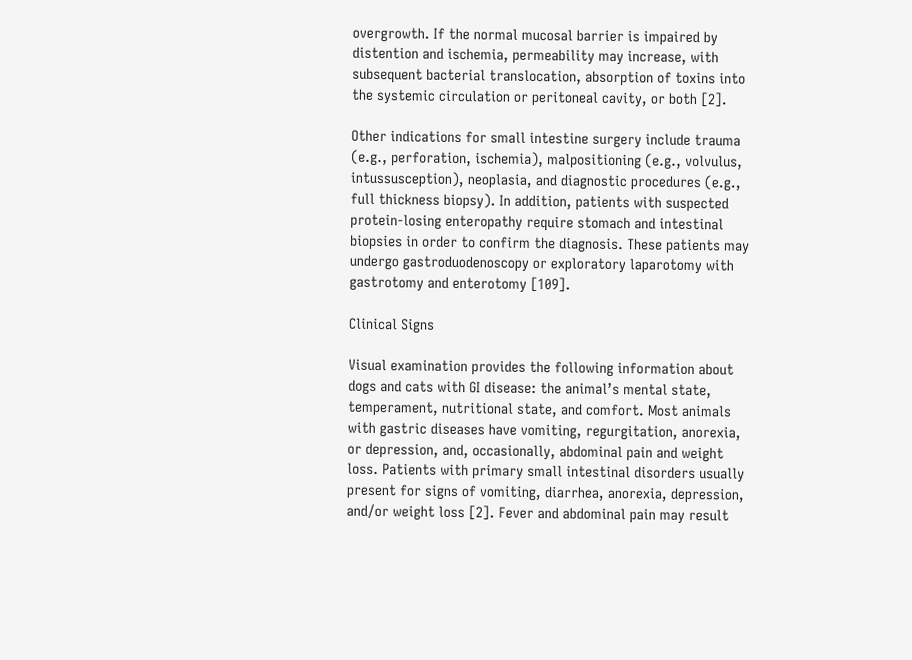overgrowth. If the normal mucosal barrier is impaired by distention and ischemia, permeability may increase, with subsequent bacterial translocation, absorption of toxins into the systemic circulation or peritoneal cavity, or both [2].

Other indications for small intestine surgery include trauma (e.g., perforation, ischemia), malpositioning (e.g., volvulus, intussusception), neoplasia, and diagnostic procedures (e.g., full thickness biopsy). In addition, patients with suspected protein‐losing enteropathy require stomach and intestinal biopsies in order to confirm the diagnosis. These patients may undergo gastroduodenoscopy or exploratory laparotomy with gastrotomy and enterotomy [109].

Clinical Signs

Visual examination provides the following information about dogs and cats with GI disease: the animal’s mental state, temperament, nutritional state, and comfort. Most animals with gastric diseases have vomiting, regurgitation, anorexia, or depression, and, occasionally, abdominal pain and weight loss. Patients with primary small intestinal disorders usually present for signs of vomiting, diarrhea, anorexia, depression, and/or weight loss [2]. Fever and abdominal pain may result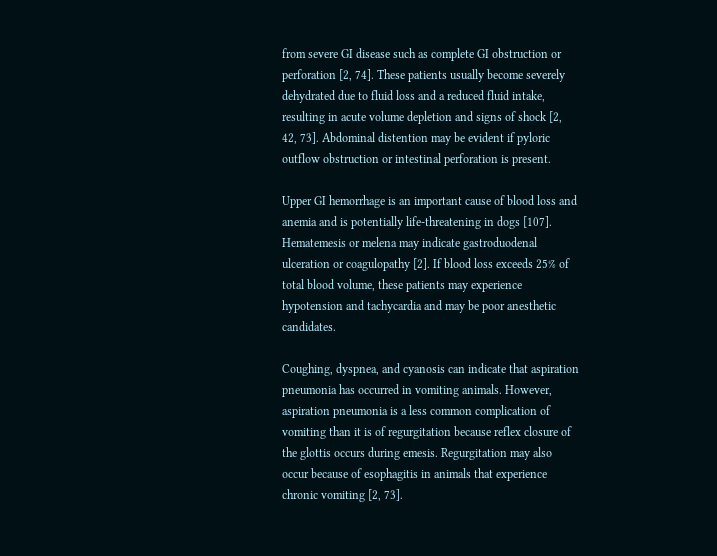from severe GI disease such as complete GI obstruction or perforation [2, 74]. These patients usually become severely dehydrated due to fluid loss and a reduced fluid intake, resulting in acute volume depletion and signs of shock [2, 42, 73]. Abdominal distention may be evident if pyloric outflow obstruction or intestinal perforation is present.

Upper GI hemorrhage is an important cause of blood loss and anemia and is potentially life‐threatening in dogs [107]. Hematemesis or melena may indicate gastroduodenal ulceration or coagulopathy [2]. If blood loss exceeds 25% of total blood volume, these patients may experience hypotension and tachycardia and may be poor anesthetic candidates.

Coughing, dyspnea, and cyanosis can indicate that aspiration pneumonia has occurred in vomiting animals. However, aspiration pneumonia is a less common complication of vomiting than it is of regurgitation because reflex closure of the glottis occurs during emesis. Regurgitation may also occur because of esophagitis in animals that experience chronic vomiting [2, 73].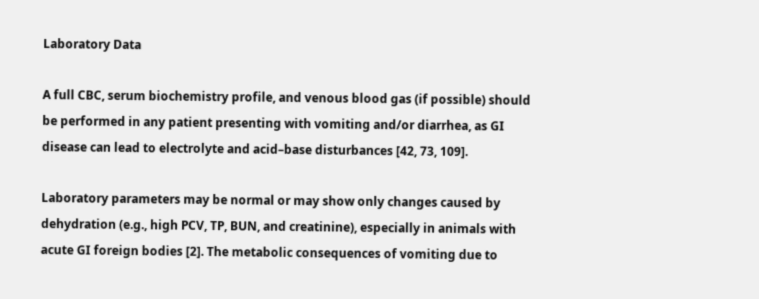Laboratory Data

A full CBC, serum biochemistry profile, and venous blood gas (if possible) should be performed in any patient presenting with vomiting and/or diarrhea, as GI disease can lead to electrolyte and acid–base disturbances [42, 73, 109].

Laboratory parameters may be normal or may show only changes caused by dehydration (e.g., high PCV, TP, BUN, and creatinine), especially in animals with acute GI foreign bodies [2]. The metabolic consequences of vomiting due to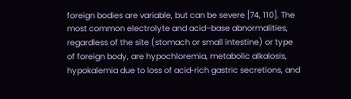foreign bodies are variable, but can be severe [74, 110]. The most common electrolyte and acid–base abnormalities, regardless of the site (stomach or small intestine) or type of foreign body, are hypochloremia, metabolic alkalosis, hypokalemia due to loss of acid‐rich gastric secretions, and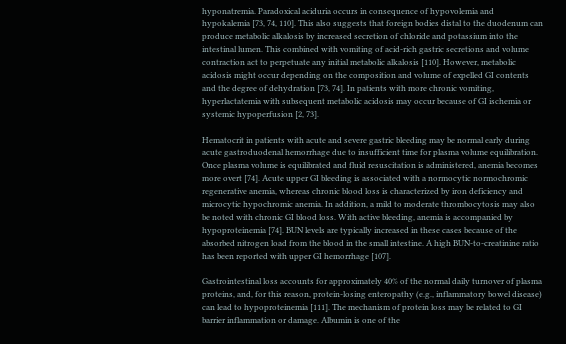hyponatremia. Paradoxical aciduria occurs in consequence of hypovolemia and hypokalemia [73, 74, 110]. This also suggests that foreign bodies distal to the duodenum can produce metabolic alkalosis by increased secretion of chloride and potassium into the intestinal lumen. This combined with vomiting of acid‐rich gastric secretions and volume contraction act to perpetuate any initial metabolic alkalosis [110]. However, metabolic acidosis might occur depending on the composition and volume of expelled GI contents and the degree of dehydration [73, 74]. In patients with more chronic vomiting, hyperlactatemia with subsequent metabolic acidosis may occur because of GI ischemia or systemic hypoperfusion [2, 73].

Hematocrit in patients with acute and severe gastric bleeding may be normal early during acute gastroduodenal hemorrhage due to insufficient time for plasma volume equilibration. Once plasma volume is equilibrated and fluid resuscitation is administered, anemia becomes more overt [74]. Acute upper GI bleeding is associated with a normocytic normochromic regenerative anemia, whereas chronic blood loss is characterized by iron deficiency and microcytic hypochromic anemia. In addition, a mild to moderate thrombocytosis may also be noted with chronic GI blood loss. With active bleeding, anemia is accompanied by hypoproteinemia [74]. BUN levels are typically increased in these cases because of the absorbed nitrogen load from the blood in the small intestine. A high BUN‐to‐creatinine ratio has been reported with upper GI hemorrhage [107].

Gastrointestinal loss accounts for approximately 40% of the normal daily turnover of plasma proteins, and, for this reason, protein‐losing enteropathy (e.g., inflammatory bowel disease) can lead to hypoproteinemia [111]. The mechanism of protein loss may be related to GI barrier inflammation or damage. Albumin is one of the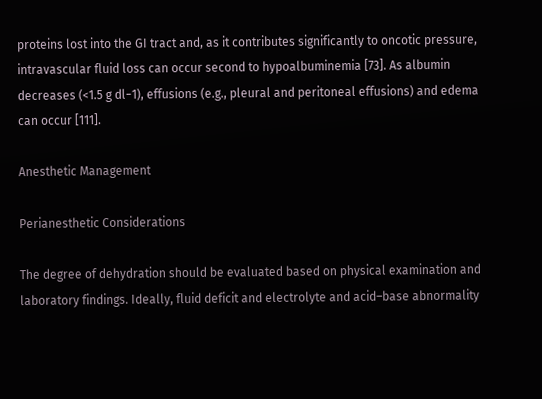proteins lost into the GI tract and, as it contributes significantly to oncotic pressure, intravascular fluid loss can occur second to hypoalbuminemia [73]. As albumin decreases (<1.5 g dl−1), effusions (e.g., pleural and peritoneal effusions) and edema can occur [111].

Anesthetic Management

Perianesthetic Considerations

The degree of dehydration should be evaluated based on physical examination and laboratory findings. Ideally, fluid deficit and electrolyte and acid–base abnormality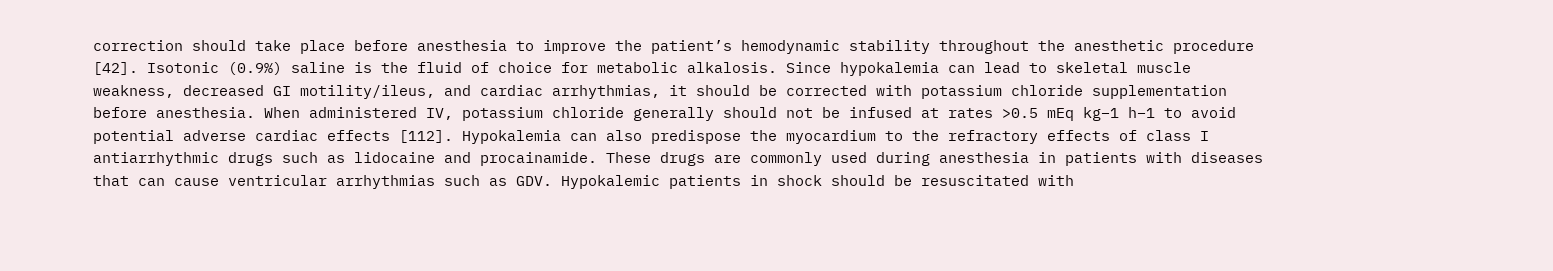correction should take place before anesthesia to improve the patient’s hemodynamic stability throughout the anesthetic procedure [42]. Isotonic (0.9%) saline is the fluid of choice for metabolic alkalosis. Since hypokalemia can lead to skeletal muscle weakness, decreased GI motility/ileus, and cardiac arrhythmias, it should be corrected with potassium chloride supplementation before anesthesia. When administered IV, potassium chloride generally should not be infused at rates >0.5 mEq kg−1 h−1 to avoid potential adverse cardiac effects [112]. Hypokalemia can also predispose the myocardium to the refractory effects of class I antiarrhythmic drugs such as lidocaine and procainamide. These drugs are commonly used during anesthesia in patients with diseases that can cause ventricular arrhythmias such as GDV. Hypokalemic patients in shock should be resuscitated with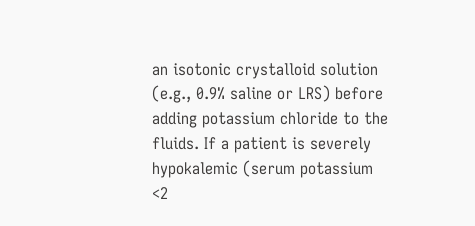an isotonic crystalloid solution (e.g., 0.9% saline or LRS) before adding potassium chloride to the fluids. If a patient is severely hypokalemic (serum potassium <2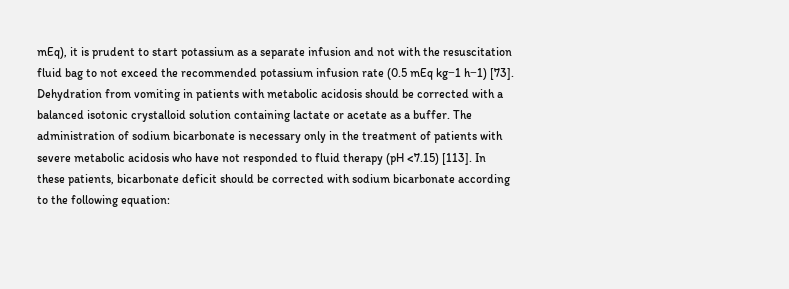mEq), it is prudent to start potassium as a separate infusion and not with the resuscitation fluid bag to not exceed the recommended potassium infusion rate (0.5 mEq kg−1 h−1) [73]. Dehydration from vomiting in patients with metabolic acidosis should be corrected with a balanced isotonic crystalloid solution containing lactate or acetate as a buffer. The administration of sodium bicarbonate is necessary only in the treatment of patients with severe metabolic acidosis who have not responded to fluid therapy (pH <7.15) [113]. In these patients, bicarbonate deficit should be corrected with sodium bicarbonate according to the following equation: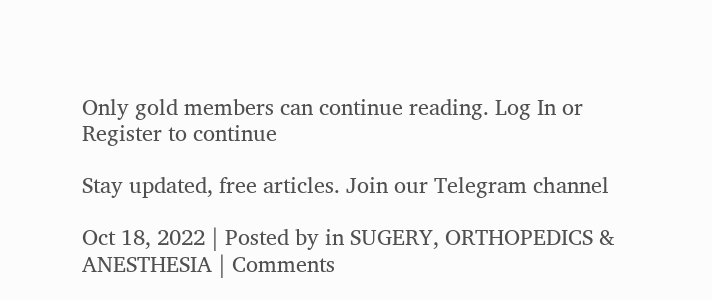Only gold members can continue reading. Log In or Register to continue

Stay updated, free articles. Join our Telegram channel

Oct 18, 2022 | Posted by in SUGERY, ORTHOPEDICS & ANESTHESIA | Comments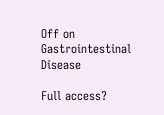Off on Gastrointestinal Disease

Full access?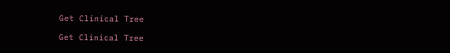Get Clinical Tree

Get Clinical Tree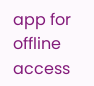app for offline access